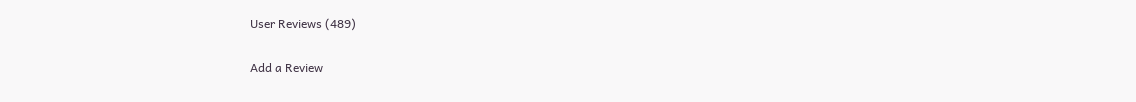User Reviews (489)

Add a Review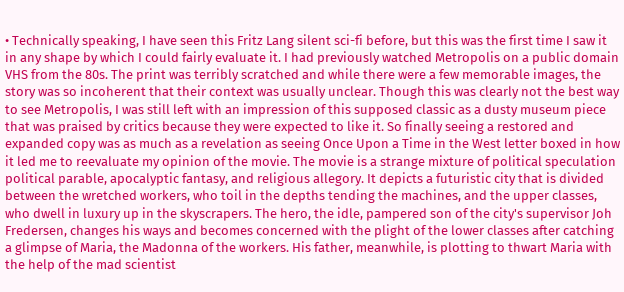• Technically speaking, I have seen this Fritz Lang silent sci-fi before, but this was the first time I saw it in any shape by which I could fairly evaluate it. I had previously watched Metropolis on a public domain VHS from the 80s. The print was terribly scratched and while there were a few memorable images, the story was so incoherent that their context was usually unclear. Though this was clearly not the best way to see Metropolis, I was still left with an impression of this supposed classic as a dusty museum piece that was praised by critics because they were expected to like it. So finally seeing a restored and expanded copy was as much as a revelation as seeing Once Upon a Time in the West letter boxed in how it led me to reevaluate my opinion of the movie. The movie is a strange mixture of political speculation political parable, apocalyptic fantasy, and religious allegory. It depicts a futuristic city that is divided between the wretched workers, who toil in the depths tending the machines, and the upper classes, who dwell in luxury up in the skyscrapers. The hero, the idle, pampered son of the city's supervisor Joh Fredersen, changes his ways and becomes concerned with the plight of the lower classes after catching a glimpse of Maria, the Madonna of the workers. His father, meanwhile, is plotting to thwart Maria with the help of the mad scientist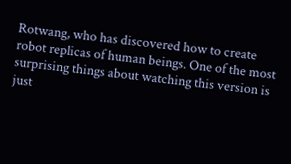Rotwang, who has discovered how to create robot replicas of human beings. One of the most surprising things about watching this version is just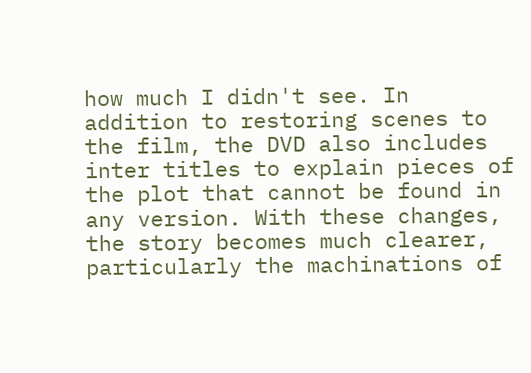how much I didn't see. In addition to restoring scenes to the film, the DVD also includes inter titles to explain pieces of the plot that cannot be found in any version. With these changes, the story becomes much clearer, particularly the machinations of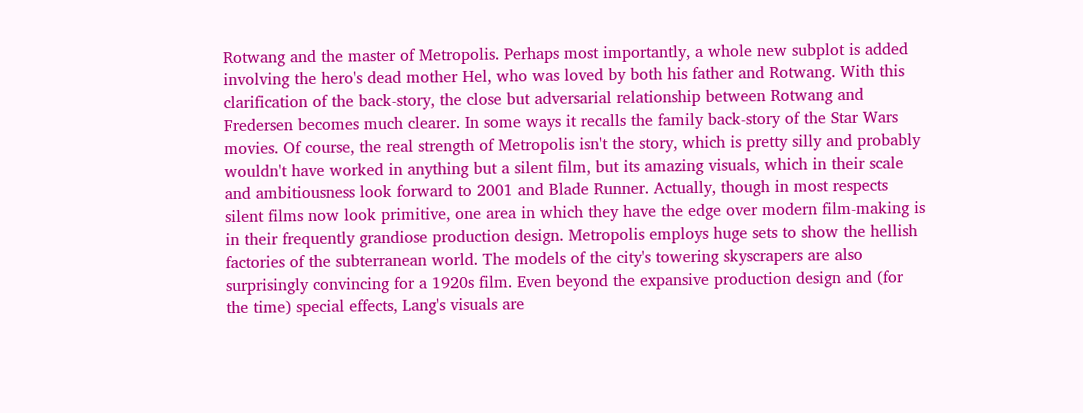Rotwang and the master of Metropolis. Perhaps most importantly, a whole new subplot is added involving the hero's dead mother Hel, who was loved by both his father and Rotwang. With this clarification of the back-story, the close but adversarial relationship between Rotwang and Fredersen becomes much clearer. In some ways it recalls the family back-story of the Star Wars movies. Of course, the real strength of Metropolis isn't the story, which is pretty silly and probably wouldn't have worked in anything but a silent film, but its amazing visuals, which in their scale and ambitiousness look forward to 2001 and Blade Runner. Actually, though in most respects silent films now look primitive, one area in which they have the edge over modern film-making is in their frequently grandiose production design. Metropolis employs huge sets to show the hellish factories of the subterranean world. The models of the city's towering skyscrapers are also surprisingly convincing for a 1920s film. Even beyond the expansive production design and (for the time) special effects, Lang's visuals are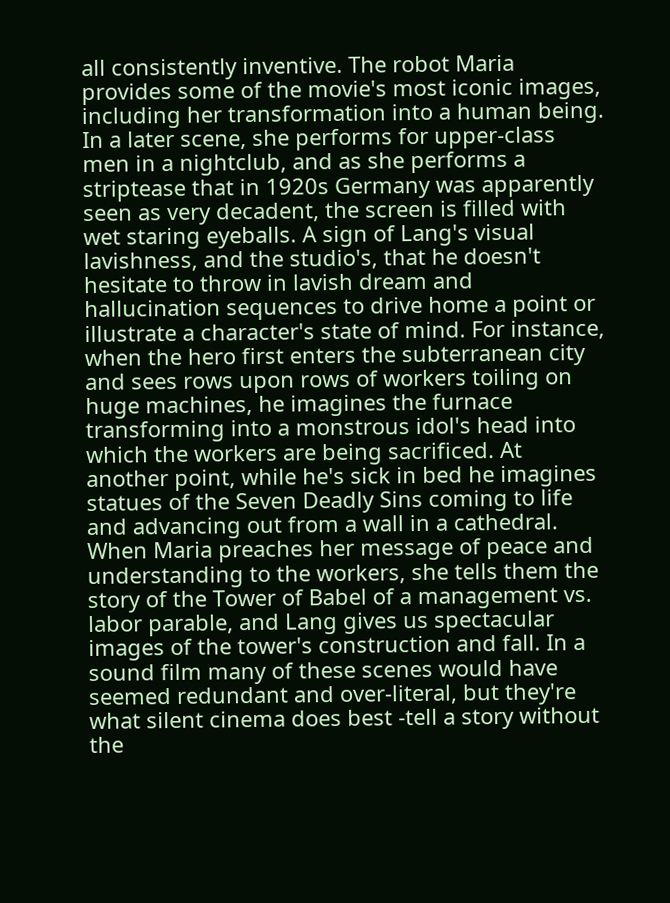all consistently inventive. The robot Maria provides some of the movie's most iconic images, including her transformation into a human being. In a later scene, she performs for upper-class men in a nightclub, and as she performs a striptease that in 1920s Germany was apparently seen as very decadent, the screen is filled with wet staring eyeballs. A sign of Lang's visual lavishness, and the studio's, that he doesn't hesitate to throw in lavish dream and hallucination sequences to drive home a point or illustrate a character's state of mind. For instance, when the hero first enters the subterranean city and sees rows upon rows of workers toiling on huge machines, he imagines the furnace transforming into a monstrous idol's head into which the workers are being sacrificed. At another point, while he's sick in bed he imagines statues of the Seven Deadly Sins coming to life and advancing out from a wall in a cathedral. When Maria preaches her message of peace and understanding to the workers, she tells them the story of the Tower of Babel of a management vs. labor parable, and Lang gives us spectacular images of the tower's construction and fall. In a sound film many of these scenes would have seemed redundant and over-literal, but they're what silent cinema does best -tell a story without the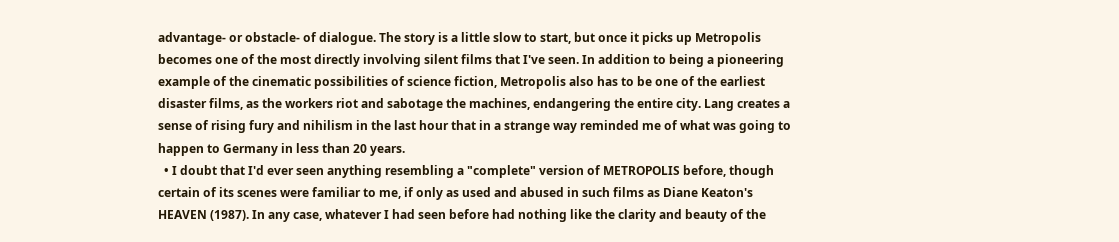advantage- or obstacle- of dialogue. The story is a little slow to start, but once it picks up Metropolis becomes one of the most directly involving silent films that I've seen. In addition to being a pioneering example of the cinematic possibilities of science fiction, Metropolis also has to be one of the earliest disaster films, as the workers riot and sabotage the machines, endangering the entire city. Lang creates a sense of rising fury and nihilism in the last hour that in a strange way reminded me of what was going to happen to Germany in less than 20 years.
  • I doubt that I'd ever seen anything resembling a "complete" version of METROPOLIS before, though certain of its scenes were familiar to me, if only as used and abused in such films as Diane Keaton's HEAVEN (1987). In any case, whatever I had seen before had nothing like the clarity and beauty of the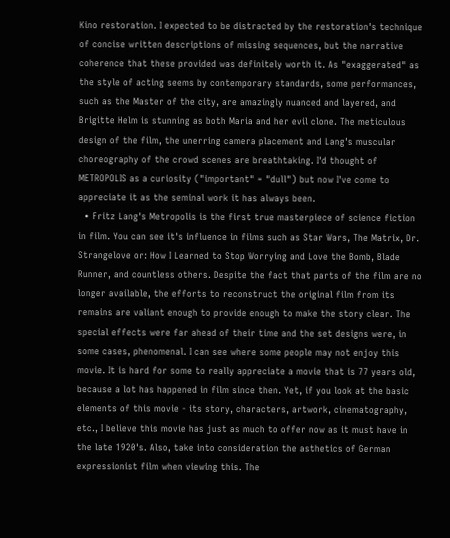Kino restoration. I expected to be distracted by the restoration's technique of concise written descriptions of missing sequences, but the narrative coherence that these provided was definitely worth it. As "exaggerated" as the style of acting seems by contemporary standards, some performances, such as the Master of the city, are amazingly nuanced and layered, and Brigitte Helm is stunning as both Maria and her evil clone. The meticulous design of the film, the unerring camera placement and Lang's muscular choreography of the crowd scenes are breathtaking. I'd thought of METROPOLIS as a curiosity ("important" = "dull") but now I've come to appreciate it as the seminal work it has always been.
  • Fritz Lang's Metropolis is the first true masterpiece of science fiction in film. You can see it's influence in films such as Star Wars, The Matrix, Dr. Strangelove or: How I Learned to Stop Worrying and Love the Bomb, Blade Runner, and countless others. Despite the fact that parts of the film are no longer available, the efforts to reconstruct the original film from its remains are valiant enough to provide enough to make the story clear. The special effects were far ahead of their time and the set designs were, in some cases, phenomenal. I can see where some people may not enjoy this movie. It is hard for some to really appreciate a movie that is 77 years old, because a lot has happened in film since then. Yet, if you look at the basic elements of this movie - its story, characters, artwork, cinematography, etc., I believe this movie has just as much to offer now as it must have in the late 1920's. Also, take into consideration the asthetics of German expressionist film when viewing this. The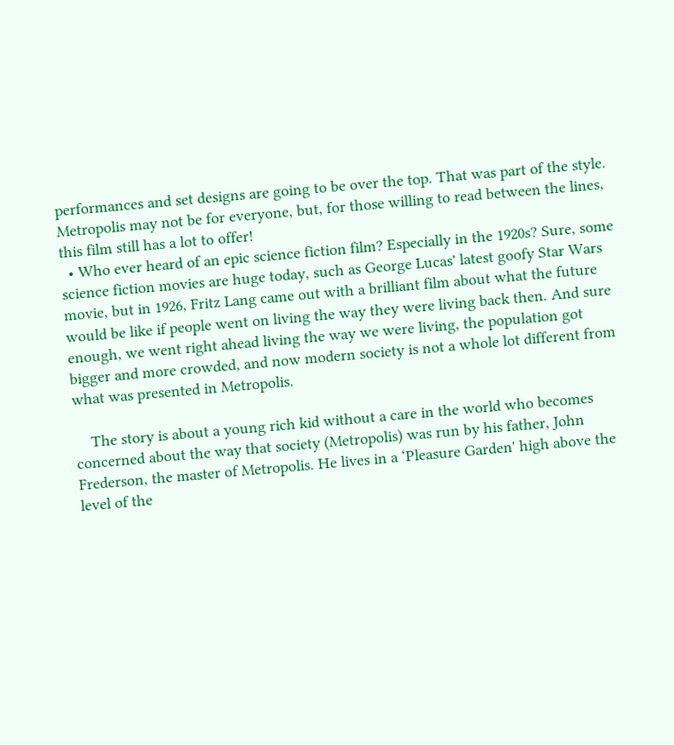performances and set designs are going to be over the top. That was part of the style. Metropolis may not be for everyone, but, for those willing to read between the lines, this film still has a lot to offer!
  • Who ever heard of an epic science fiction film? Especially in the 1920s? Sure, some science fiction movies are huge today, such as George Lucas' latest goofy Star Wars movie, but in 1926, Fritz Lang came out with a brilliant film about what the future would be like if people went on living the way they were living back then. And sure enough, we went right ahead living the way we were living, the population got bigger and more crowded, and now modern society is not a whole lot different from what was presented in Metropolis.

    The story is about a young rich kid without a care in the world who becomes concerned about the way that society (Metropolis) was run by his father, John Frederson, the master of Metropolis. He lives in a ‘Pleasure Garden' high above the level of the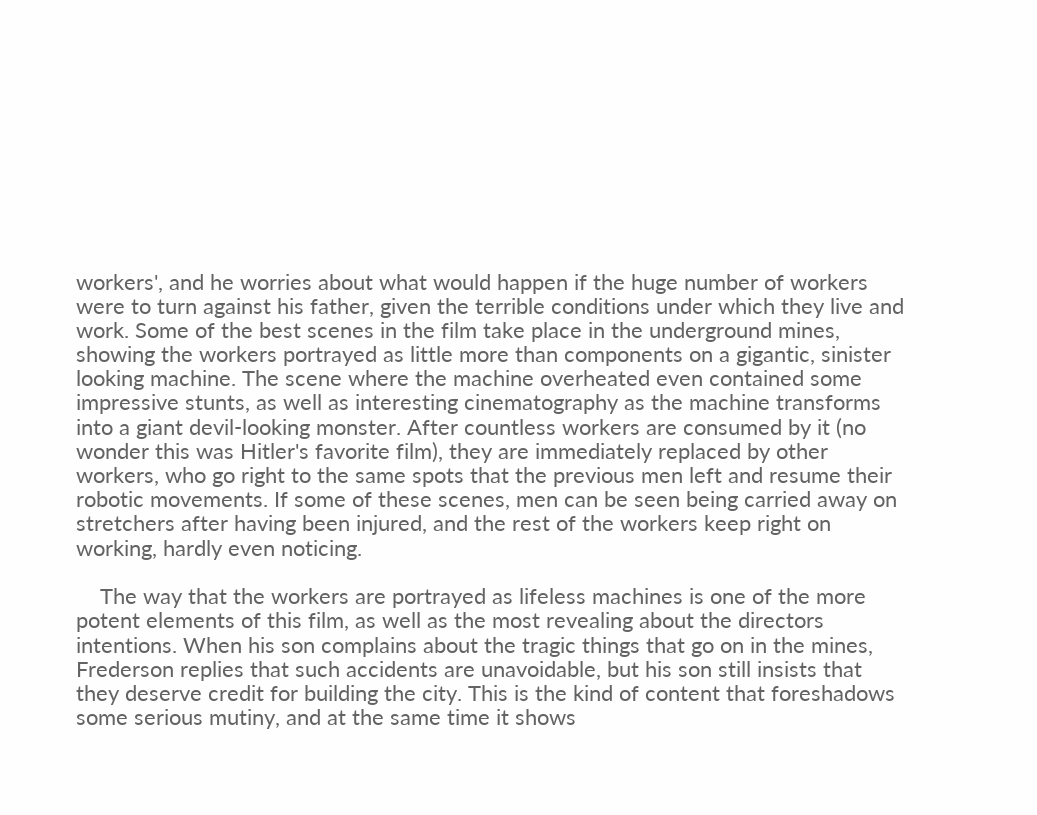workers', and he worries about what would happen if the huge number of workers were to turn against his father, given the terrible conditions under which they live and work. Some of the best scenes in the film take place in the underground mines, showing the workers portrayed as little more than components on a gigantic, sinister looking machine. The scene where the machine overheated even contained some impressive stunts, as well as interesting cinematography as the machine transforms into a giant devil-looking monster. After countless workers are consumed by it (no wonder this was Hitler's favorite film), they are immediately replaced by other workers, who go right to the same spots that the previous men left and resume their robotic movements. If some of these scenes, men can be seen being carried away on stretchers after having been injured, and the rest of the workers keep right on working, hardly even noticing.

    The way that the workers are portrayed as lifeless machines is one of the more potent elements of this film, as well as the most revealing about the directors intentions. When his son complains about the tragic things that go on in the mines, Frederson replies that such accidents are unavoidable, but his son still insists that they deserve credit for building the city. This is the kind of content that foreshadows some serious mutiny, and at the same time it shows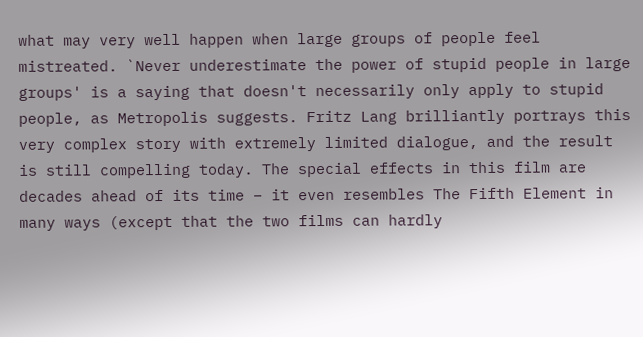what may very well happen when large groups of people feel mistreated. `Never underestimate the power of stupid people in large groups' is a saying that doesn't necessarily only apply to stupid people, as Metropolis suggests. Fritz Lang brilliantly portrays this very complex story with extremely limited dialogue, and the result is still compelling today. The special effects in this film are decades ahead of its time – it even resembles The Fifth Element in many ways (except that the two films can hardly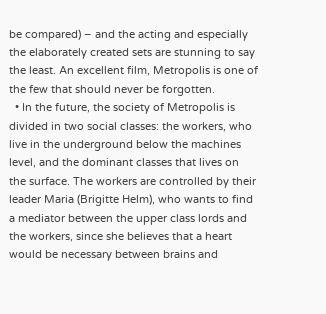be compared) – and the acting and especially the elaborately created sets are stunning to say the least. An excellent film, Metropolis is one of the few that should never be forgotten.
  • In the future, the society of Metropolis is divided in two social classes: the workers, who live in the underground below the machines level, and the dominant classes that lives on the surface. The workers are controlled by their leader Maria (Brigitte Helm), who wants to find a mediator between the upper class lords and the workers, since she believes that a heart would be necessary between brains and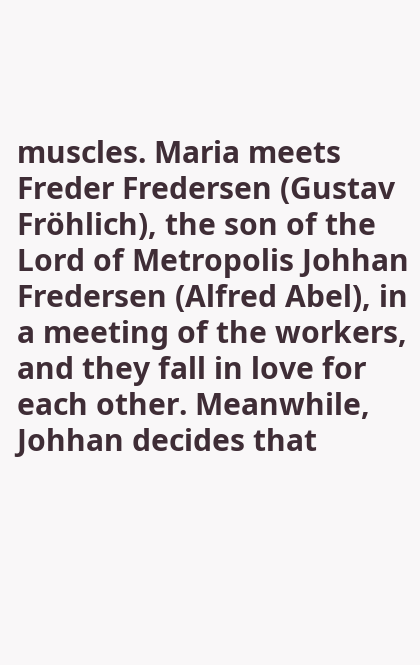muscles. Maria meets Freder Fredersen (Gustav Fröhlich), the son of the Lord of Metropolis Johhan Fredersen (Alfred Abel), in a meeting of the workers, and they fall in love for each other. Meanwhile, Johhan decides that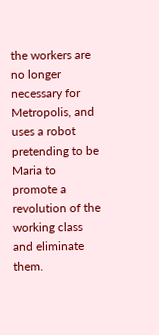the workers are no longer necessary for Metropolis, and uses a robot pretending to be Maria to promote a revolution of the working class and eliminate them.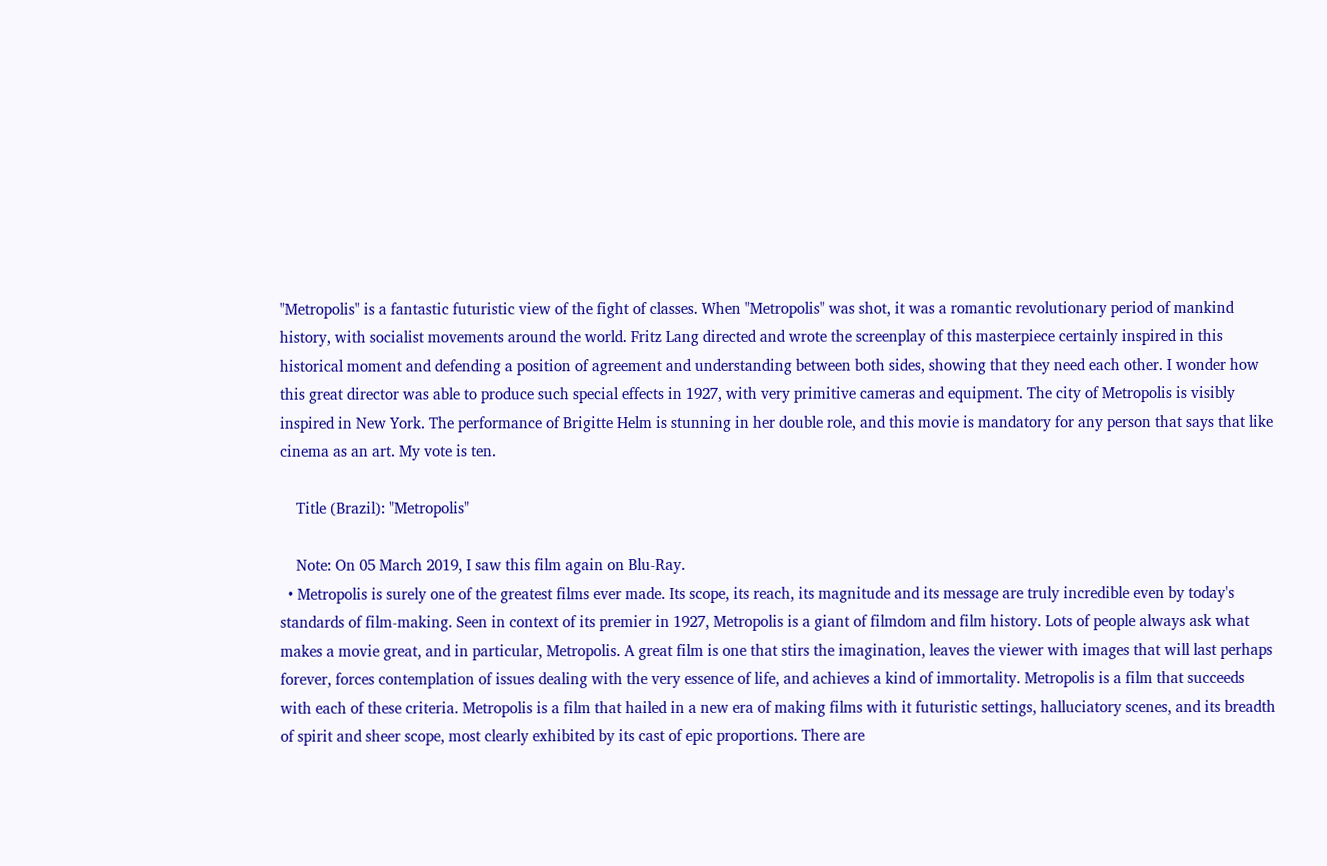"Metropolis" is a fantastic futuristic view of the fight of classes. When "Metropolis" was shot, it was a romantic revolutionary period of mankind history, with socialist movements around the world. Fritz Lang directed and wrote the screenplay of this masterpiece certainly inspired in this historical moment and defending a position of agreement and understanding between both sides, showing that they need each other. I wonder how this great director was able to produce such special effects in 1927, with very primitive cameras and equipment. The city of Metropolis is visibly inspired in New York. The performance of Brigitte Helm is stunning in her double role, and this movie is mandatory for any person that says that like cinema as an art. My vote is ten.

    Title (Brazil): "Metropolis"

    Note: On 05 March 2019, I saw this film again on Blu-Ray.
  • Metropolis is surely one of the greatest films ever made. Its scope, its reach, its magnitude and its message are truly incredible even by today's standards of film-making. Seen in context of its premier in 1927, Metropolis is a giant of filmdom and film history. Lots of people always ask what makes a movie great, and in particular, Metropolis. A great film is one that stirs the imagination, leaves the viewer with images that will last perhaps forever, forces contemplation of issues dealing with the very essence of life, and achieves a kind of immortality. Metropolis is a film that succeeds with each of these criteria. Metropolis is a film that hailed in a new era of making films with it futuristic settings, halluciatory scenes, and its breadth of spirit and sheer scope, most clearly exhibited by its cast of epic proportions. There are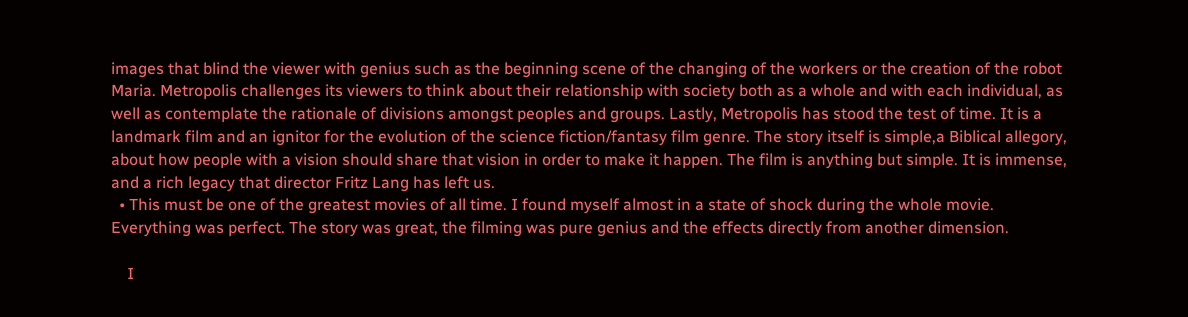images that blind the viewer with genius such as the beginning scene of the changing of the workers or the creation of the robot Maria. Metropolis challenges its viewers to think about their relationship with society both as a whole and with each individual, as well as contemplate the rationale of divisions amongst peoples and groups. Lastly, Metropolis has stood the test of time. It is a landmark film and an ignitor for the evolution of the science fiction/fantasy film genre. The story itself is simple,a Biblical allegory, about how people with a vision should share that vision in order to make it happen. The film is anything but simple. It is immense, and a rich legacy that director Fritz Lang has left us.
  • This must be one of the greatest movies of all time. I found myself almost in a state of shock during the whole movie. Everything was perfect. The story was great, the filming was pure genius and the effects directly from another dimension.

    I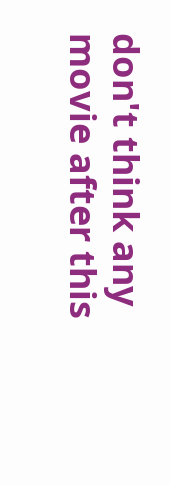don't think any movie after this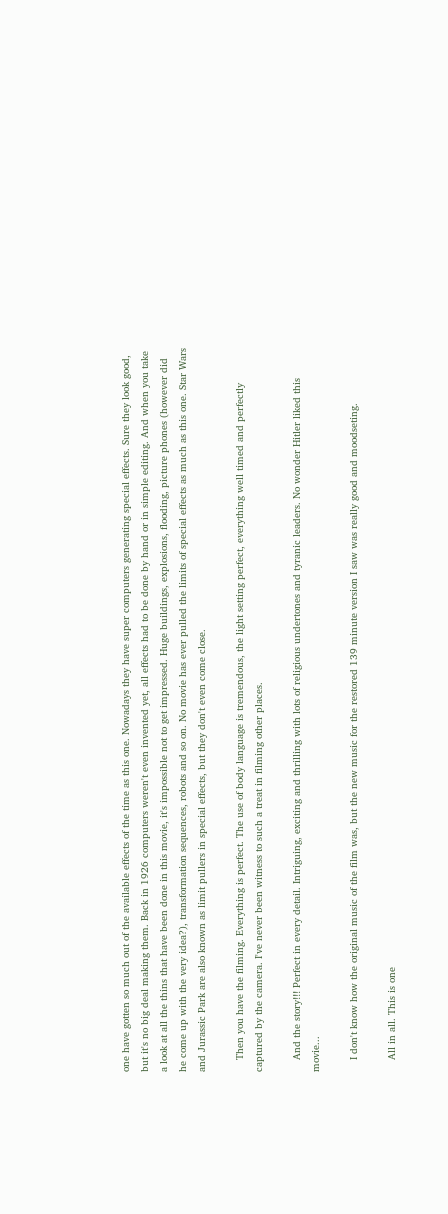one have gotten so much out of the available effects of the time as this one. Nowadays they have super computers generating special effects. Sure they look good, but it's no big deal making them. Back in 1926 computers weren't even invented yet, all effects had to be done by hand or in simple editing. And when you take a look at all the thins that have been done in this movie, it's impossible not to get impressed. Huge buildings, explosions, flooding, picture phones (however did he come up with the very idea?), transformation sequences, robots and so on. No movie has ever pulled the limits of special effects as much as this one. Star Wars and Jurassic Park are also known as limit pullers in special effects, but they don't even come close.

    Then you have the filming. Everything is perfect. The use of body language is tremendous, the light setting perfect, everything well timed and perfectly captured by the camera. I've never been witness to such a treat in filming other places.

    And the story!!! Perfect in every detail. Intriguing, exciting and thrilling with lots of religious undertones and tyranic leaders. No wonder Hitler liked this movie...

    I don't know how the original music of the film was, but the new music for the restored 139 minute version I saw was really good and moodseting.

    All in all. This is one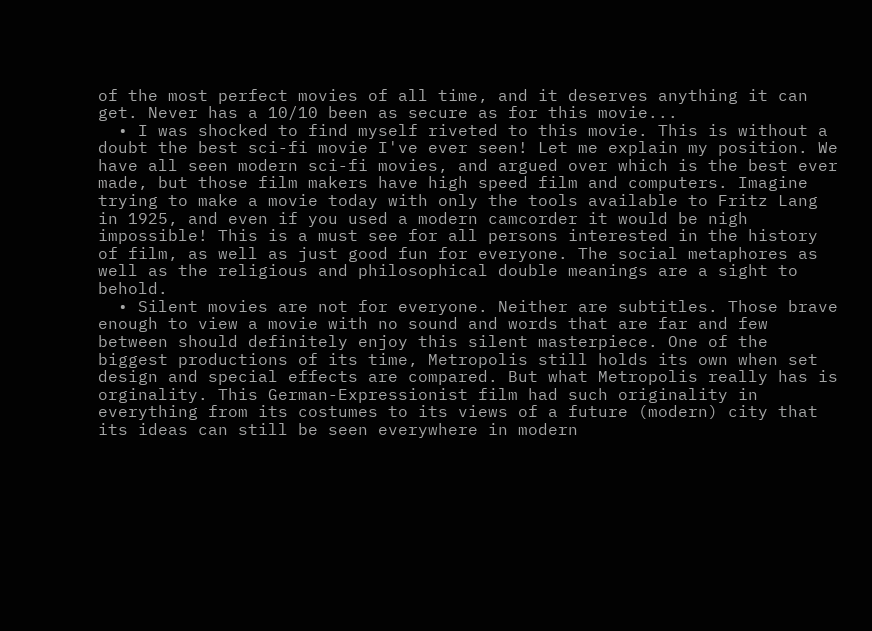of the most perfect movies of all time, and it deserves anything it can get. Never has a 10/10 been as secure as for this movie...
  • I was shocked to find myself riveted to this movie. This is without a doubt the best sci-fi movie I've ever seen! Let me explain my position. We have all seen modern sci-fi movies, and argued over which is the best ever made, but those film makers have high speed film and computers. Imagine trying to make a movie today with only the tools available to Fritz Lang in 1925, and even if you used a modern camcorder it would be nigh impossible! This is a must see for all persons interested in the history of film, as well as just good fun for everyone. The social metaphores as well as the religious and philosophical double meanings are a sight to behold.
  • Silent movies are not for everyone. Neither are subtitles. Those brave enough to view a movie with no sound and words that are far and few between should definitely enjoy this silent masterpiece. One of the biggest productions of its time, Metropolis still holds its own when set design and special effects are compared. But what Metropolis really has is orginality. This German-Expressionist film had such originality in everything from its costumes to its views of a future (modern) city that its ideas can still be seen everywhere in modern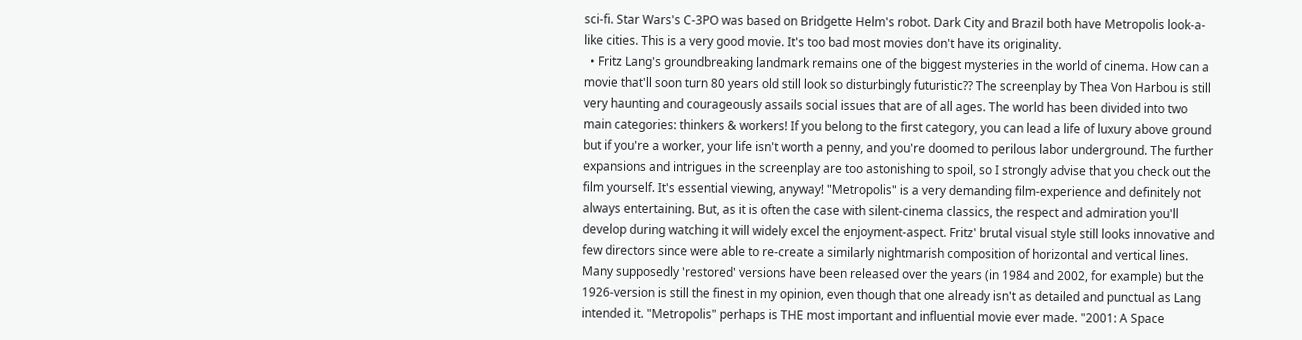sci-fi. Star Wars's C-3PO was based on Bridgette Helm's robot. Dark City and Brazil both have Metropolis look-a-like cities. This is a very good movie. It's too bad most movies don't have its originality.
  • Fritz Lang's groundbreaking landmark remains one of the biggest mysteries in the world of cinema. How can a movie that'll soon turn 80 years old still look so disturbingly futuristic?? The screenplay by Thea Von Harbou is still very haunting and courageously assails social issues that are of all ages. The world has been divided into two main categories: thinkers & workers! If you belong to the first category, you can lead a life of luxury above ground but if you're a worker, your life isn't worth a penny, and you're doomed to perilous labor underground. The further expansions and intrigues in the screenplay are too astonishing to spoil, so I strongly advise that you check out the film yourself. It's essential viewing, anyway! "Metropolis" is a very demanding film-experience and definitely not always entertaining. But, as it is often the case with silent-cinema classics, the respect and admiration you'll develop during watching it will widely excel the enjoyment-aspect. Fritz' brutal visual style still looks innovative and few directors since were able to re-create a similarly nightmarish composition of horizontal and vertical lines. Many supposedly 'restored' versions have been released over the years (in 1984 and 2002, for example) but the 1926-version is still the finest in my opinion, even though that one already isn't as detailed and punctual as Lang intended it. "Metropolis" perhaps is THE most important and influential movie ever made. "2001: A Space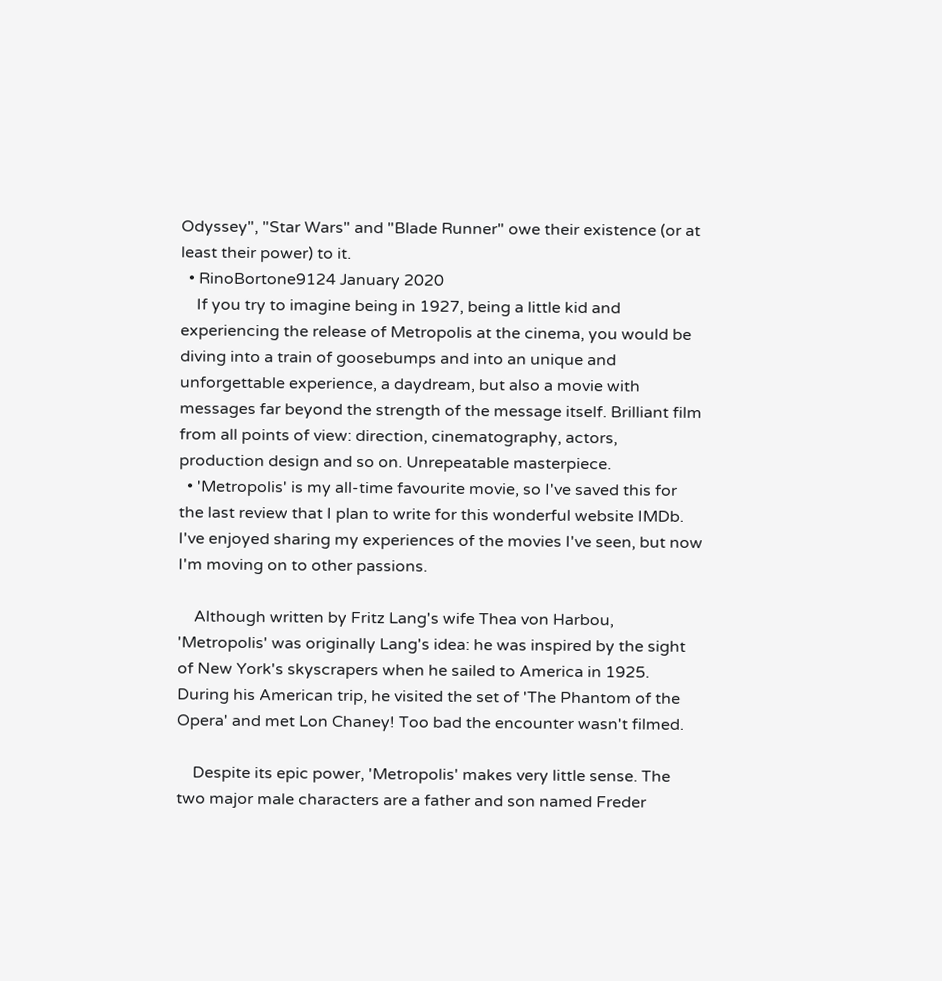Odyssey", "Star Wars" and "Blade Runner" owe their existence (or at least their power) to it.
  • RinoBortone9124 January 2020
    If you try to imagine being in 1927, being a little kid and experiencing the release of Metropolis at the cinema, you would be diving into a train of goosebumps and into an unique and unforgettable experience, a daydream, but also a movie with messages far beyond the strength of the message itself. Brilliant film from all points of view: direction, cinematography, actors, production design and so on. Unrepeatable masterpiece.
  • 'Metropolis' is my all-time favourite movie, so I've saved this for the last review that I plan to write for this wonderful website IMDb. I've enjoyed sharing my experiences of the movies I've seen, but now I'm moving on to other passions.

    Although written by Fritz Lang's wife Thea von Harbou, 'Metropolis' was originally Lang's idea: he was inspired by the sight of New York's skyscrapers when he sailed to America in 1925. During his American trip, he visited the set of 'The Phantom of the Opera' and met Lon Chaney! Too bad the encounter wasn't filmed.

    Despite its epic power, 'Metropolis' makes very little sense. The two major male characters are a father and son named Freder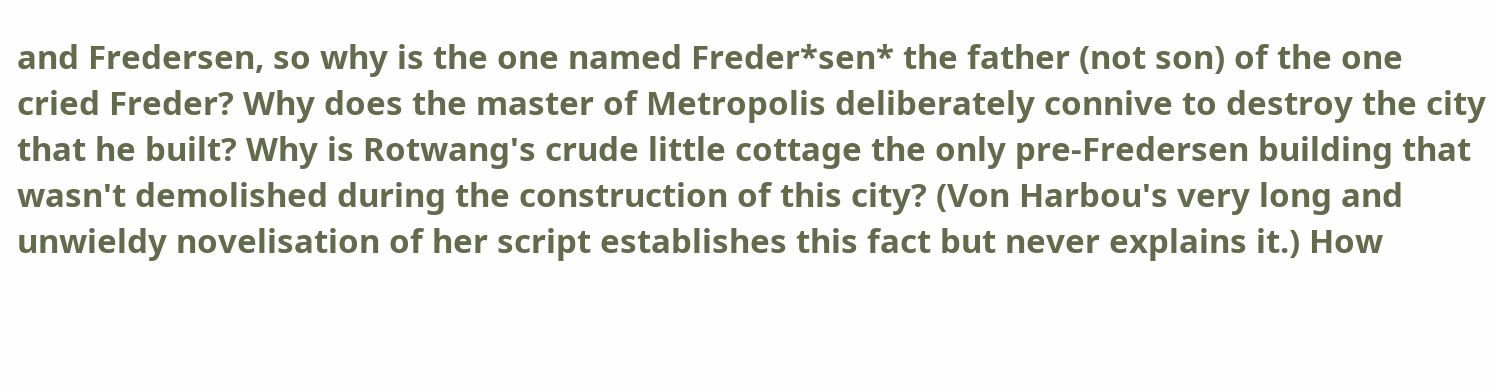and Fredersen, so why is the one named Freder*sen* the father (not son) of the one cried Freder? Why does the master of Metropolis deliberately connive to destroy the city that he built? Why is Rotwang's crude little cottage the only pre-Fredersen building that wasn't demolished during the construction of this city? (Von Harbou's very long and unwieldy novelisation of her script establishes this fact but never explains it.) How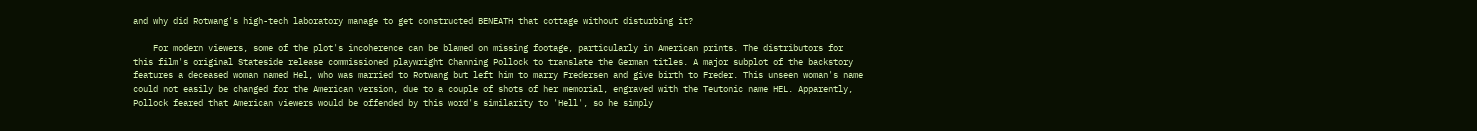and why did Rotwang's high-tech laboratory manage to get constructed BENEATH that cottage without disturbing it?

    For modern viewers, some of the plot's incoherence can be blamed on missing footage, particularly in American prints. The distributors for this film's original Stateside release commissioned playwright Channing Pollock to translate the German titles. A major subplot of the backstory features a deceased woman named Hel, who was married to Rotwang but left him to marry Fredersen and give birth to Freder. This unseen woman's name could not easily be changed for the American version, due to a couple of shots of her memorial, engraved with the Teutonic name HEL. Apparently, Pollock feared that American viewers would be offended by this word's similarity to 'Hell', so he simply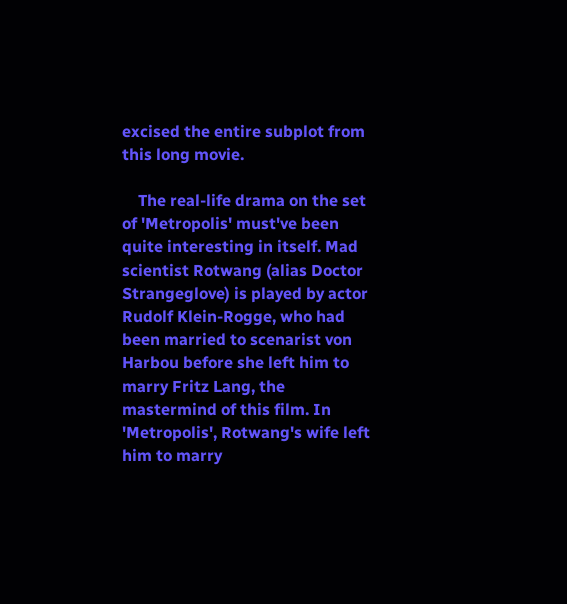excised the entire subplot from this long movie.

    The real-life drama on the set of 'Metropolis' must've been quite interesting in itself. Mad scientist Rotwang (alias Doctor Strangeglove) is played by actor Rudolf Klein-Rogge, who had been married to scenarist von Harbou before she left him to marry Fritz Lang, the mastermind of this film. In 'Metropolis', Rotwang's wife left him to marry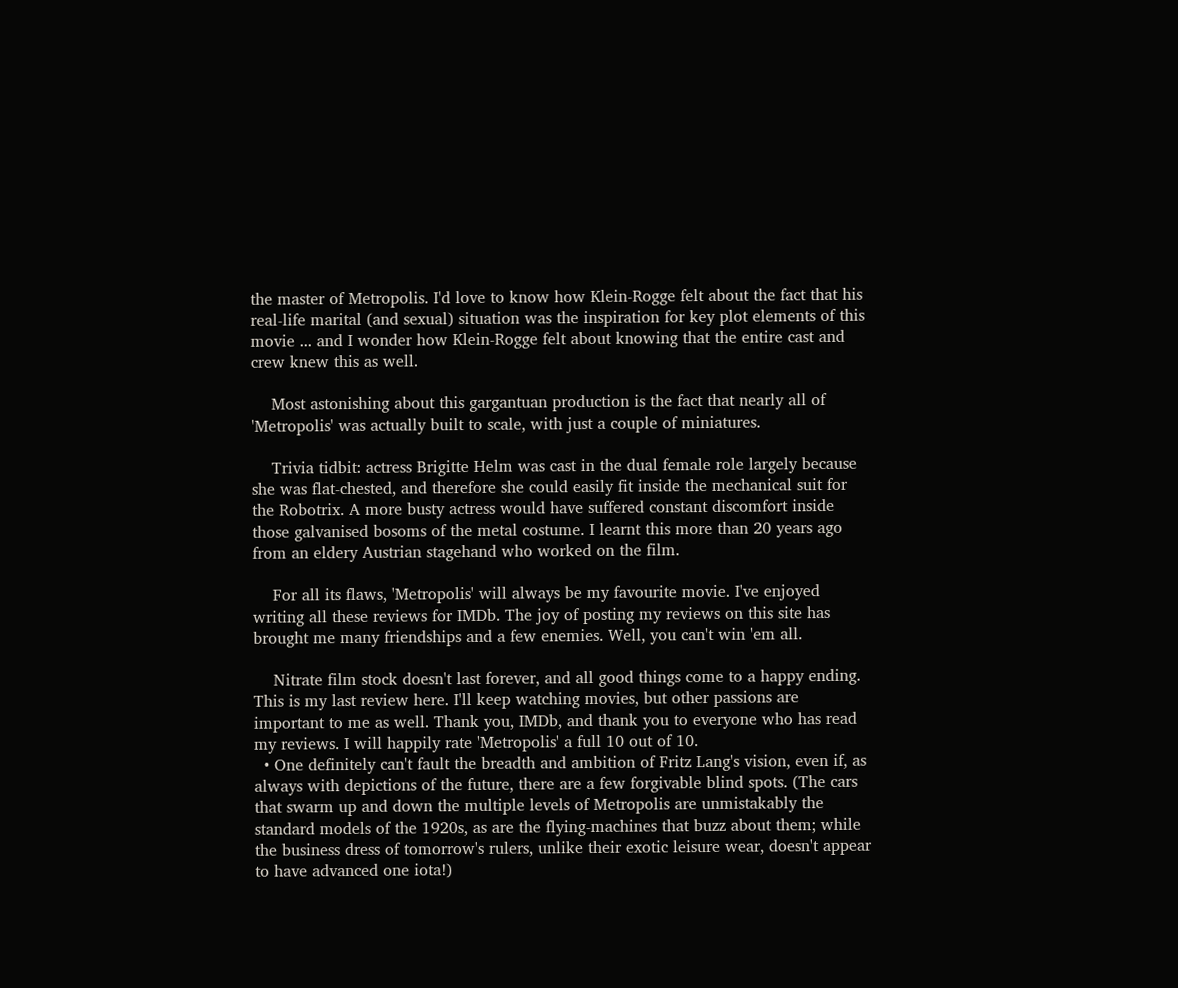the master of Metropolis. I'd love to know how Klein-Rogge felt about the fact that his real-life marital (and sexual) situation was the inspiration for key plot elements of this movie ... and I wonder how Klein-Rogge felt about knowing that the entire cast and crew knew this as well.

    Most astonishing about this gargantuan production is the fact that nearly all of 'Metropolis' was actually built to scale, with just a couple of miniatures.

    Trivia tidbit: actress Brigitte Helm was cast in the dual female role largely because she was flat-chested, and therefore she could easily fit inside the mechanical suit for the Robotrix. A more busty actress would have suffered constant discomfort inside those galvanised bosoms of the metal costume. I learnt this more than 20 years ago from an eldery Austrian stagehand who worked on the film.

    For all its flaws, 'Metropolis' will always be my favourite movie. I've enjoyed writing all these reviews for IMDb. The joy of posting my reviews on this site has brought me many friendships and a few enemies. Well, you can't win 'em all.

    Nitrate film stock doesn't last forever, and all good things come to a happy ending. This is my last review here. I'll keep watching movies, but other passions are important to me as well. Thank you, IMDb, and thank you to everyone who has read my reviews. I will happily rate 'Metropolis' a full 10 out of 10.
  • One definitely can't fault the breadth and ambition of Fritz Lang's vision, even if, as always with depictions of the future, there are a few forgivable blind spots. (The cars that swarm up and down the multiple levels of Metropolis are unmistakably the standard models of the 1920s, as are the flying-machines that buzz about them; while the business dress of tomorrow's rulers, unlike their exotic leisure wear, doesn't appear to have advanced one iota!)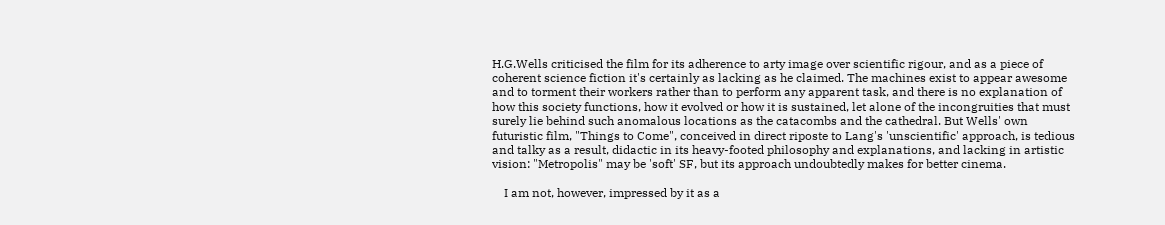H.G.Wells criticised the film for its adherence to arty image over scientific rigour, and as a piece of coherent science fiction it's certainly as lacking as he claimed. The machines exist to appear awesome and to torment their workers rather than to perform any apparent task, and there is no explanation of how this society functions, how it evolved or how it is sustained, let alone of the incongruities that must surely lie behind such anomalous locations as the catacombs and the cathedral. But Wells' own futuristic film, "Things to Come", conceived in direct riposte to Lang's 'unscientific' approach, is tedious and talky as a result, didactic in its heavy-footed philosophy and explanations, and lacking in artistic vision: "Metropolis" may be 'soft' SF, but its approach undoubtedly makes for better cinema.

    I am not, however, impressed by it as a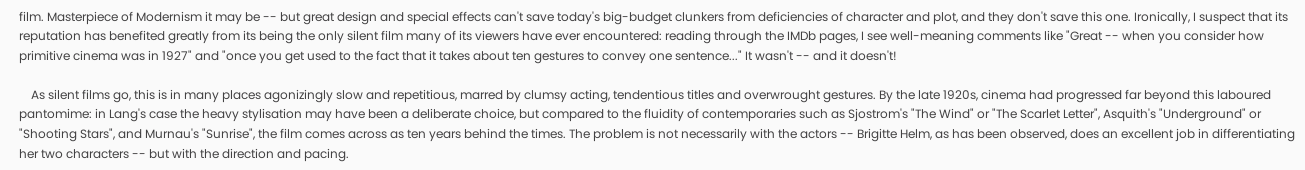film. Masterpiece of Modernism it may be -- but great design and special effects can't save today's big-budget clunkers from deficiencies of character and plot, and they don't save this one. Ironically, I suspect that its reputation has benefited greatly from its being the only silent film many of its viewers have ever encountered: reading through the IMDb pages, I see well-meaning comments like "Great -- when you consider how primitive cinema was in 1927" and "once you get used to the fact that it takes about ten gestures to convey one sentence..." It wasn't -- and it doesn't!

    As silent films go, this is in many places agonizingly slow and repetitious, marred by clumsy acting, tendentious titles and overwrought gestures. By the late 1920s, cinema had progressed far beyond this laboured pantomime: in Lang's case the heavy stylisation may have been a deliberate choice, but compared to the fluidity of contemporaries such as Sjostrom's "The Wind" or "The Scarlet Letter", Asquith's "Underground" or "Shooting Stars", and Murnau's "Sunrise", the film comes across as ten years behind the times. The problem is not necessarily with the actors -- Brigitte Helm, as has been observed, does an excellent job in differentiating her two characters -- but with the direction and pacing.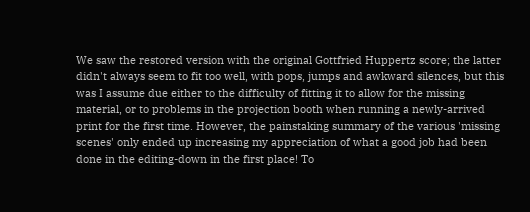We saw the restored version with the original Gottfried Huppertz score; the latter didn't always seem to fit too well, with pops, jumps and awkward silences, but this was I assume due either to the difficulty of fitting it to allow for the missing material, or to problems in the projection booth when running a newly-arrived print for the first time. However, the painstaking summary of the various 'missing scenes' only ended up increasing my appreciation of what a good job had been done in the editing-down in the first place! To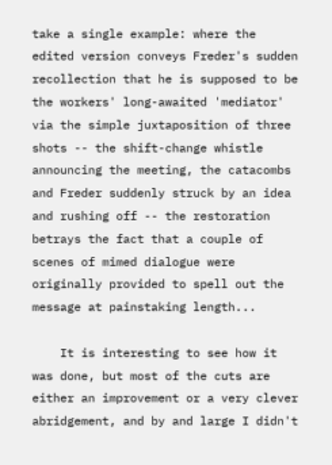take a single example: where the edited version conveys Freder's sudden recollection that he is supposed to be the workers' long-awaited 'mediator' via the simple juxtaposition of three shots -- the shift-change whistle announcing the meeting, the catacombs and Freder suddenly struck by an idea and rushing off -- the restoration betrays the fact that a couple of scenes of mimed dialogue were originally provided to spell out the message at painstaking length...

    It is interesting to see how it was done, but most of the cuts are either an improvement or a very clever abridgement, and by and large I didn't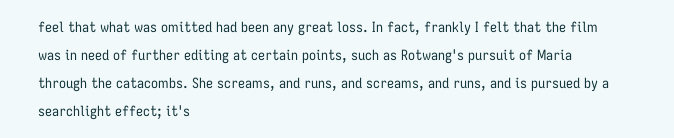feel that what was omitted had been any great loss. In fact, frankly I felt that the film was in need of further editing at certain points, such as Rotwang's pursuit of Maria through the catacombs. She screams, and runs, and screams, and runs, and is pursued by a searchlight effect; it's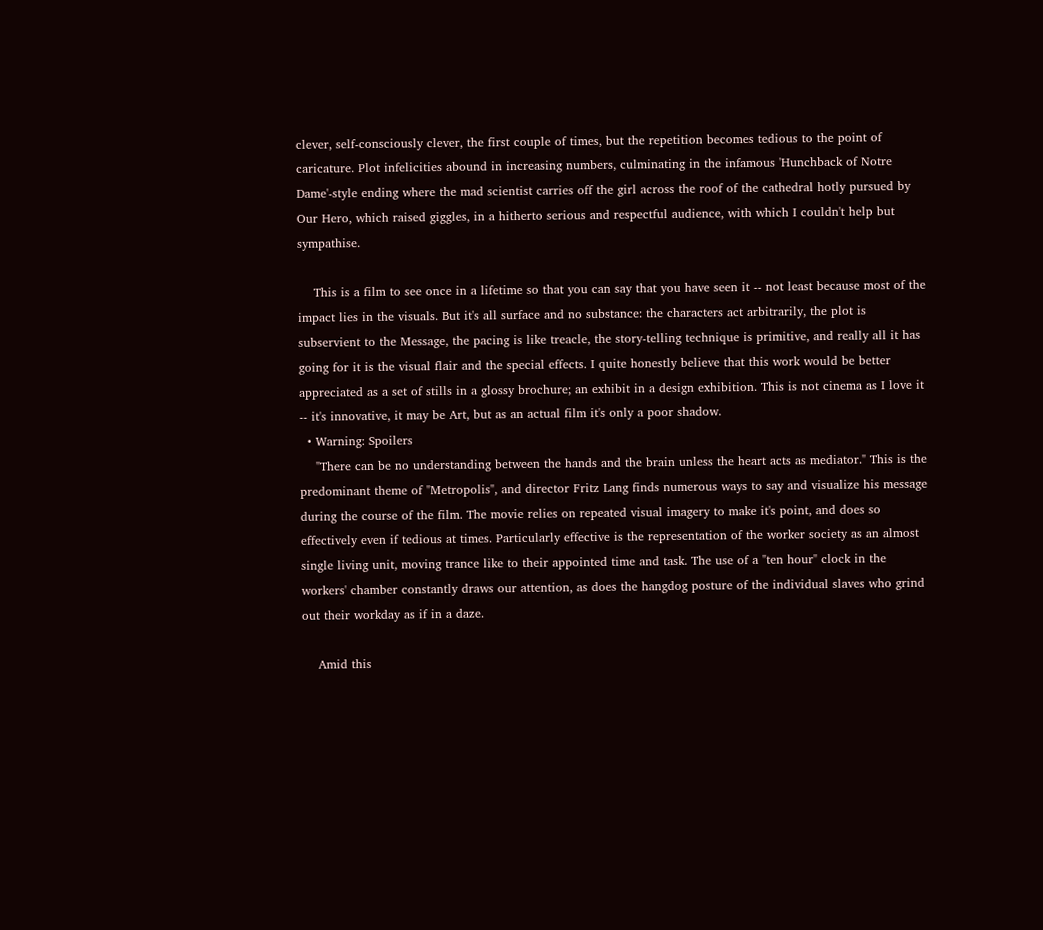clever, self-consciously clever, the first couple of times, but the repetition becomes tedious to the point of caricature. Plot infelicities abound in increasing numbers, culminating in the infamous 'Hunchback of Notre Dame'-style ending where the mad scientist carries off the girl across the roof of the cathedral hotly pursued by Our Hero, which raised giggles, in a hitherto serious and respectful audience, with which I couldn't help but sympathise.

    This is a film to see once in a lifetime so that you can say that you have seen it -- not least because most of the impact lies in the visuals. But it's all surface and no substance: the characters act arbitrarily, the plot is subservient to the Message, the pacing is like treacle, the story-telling technique is primitive, and really all it has going for it is the visual flair and the special effects. I quite honestly believe that this work would be better appreciated as a set of stills in a glossy brochure; an exhibit in a design exhibition. This is not cinema as I love it -- it's innovative, it may be Art, but as an actual film it's only a poor shadow.
  • Warning: Spoilers
    "There can be no understanding between the hands and the brain unless the heart acts as mediator." This is the predominant theme of "Metropolis", and director Fritz Lang finds numerous ways to say and visualize his message during the course of the film. The movie relies on repeated visual imagery to make it's point, and does so effectively even if tedious at times. Particularly effective is the representation of the worker society as an almost single living unit, moving trance like to their appointed time and task. The use of a "ten hour" clock in the workers' chamber constantly draws our attention, as does the hangdog posture of the individual slaves who grind out their workday as if in a daze.

    Amid this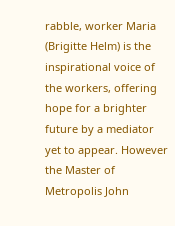rabble, worker Maria (Brigitte Helm) is the inspirational voice of the workers, offering hope for a brighter future by a mediator yet to appear. However the Master of Metropolis John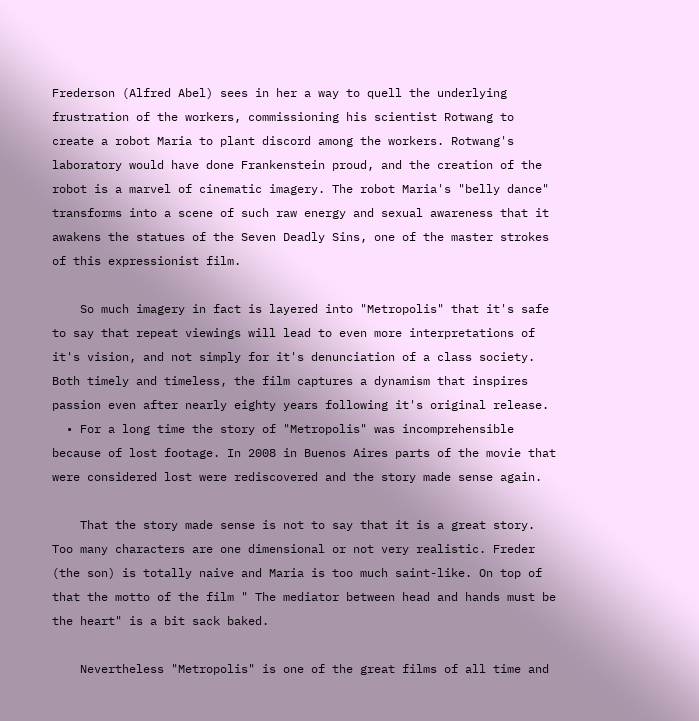Frederson (Alfred Abel) sees in her a way to quell the underlying frustration of the workers, commissioning his scientist Rotwang to create a robot Maria to plant discord among the workers. Rotwang's laboratory would have done Frankenstein proud, and the creation of the robot is a marvel of cinematic imagery. The robot Maria's "belly dance" transforms into a scene of such raw energy and sexual awareness that it awakens the statues of the Seven Deadly Sins, one of the master strokes of this expressionist film.

    So much imagery in fact is layered into "Metropolis" that it's safe to say that repeat viewings will lead to even more interpretations of it's vision, and not simply for it's denunciation of a class society. Both timely and timeless, the film captures a dynamism that inspires passion even after nearly eighty years following it's original release.
  • For a long time the story of "Metropolis" was incomprehensible because of lost footage. In 2008 in Buenos Aires parts of the movie that were considered lost were rediscovered and the story made sense again.

    That the story made sense is not to say that it is a great story. Too many characters are one dimensional or not very realistic. Freder (the son) is totally naive and Maria is too much saint-like. On top of that the motto of the film " The mediator between head and hands must be the heart" is a bit sack baked.

    Nevertheless "Metropolis" is one of the great films of all time and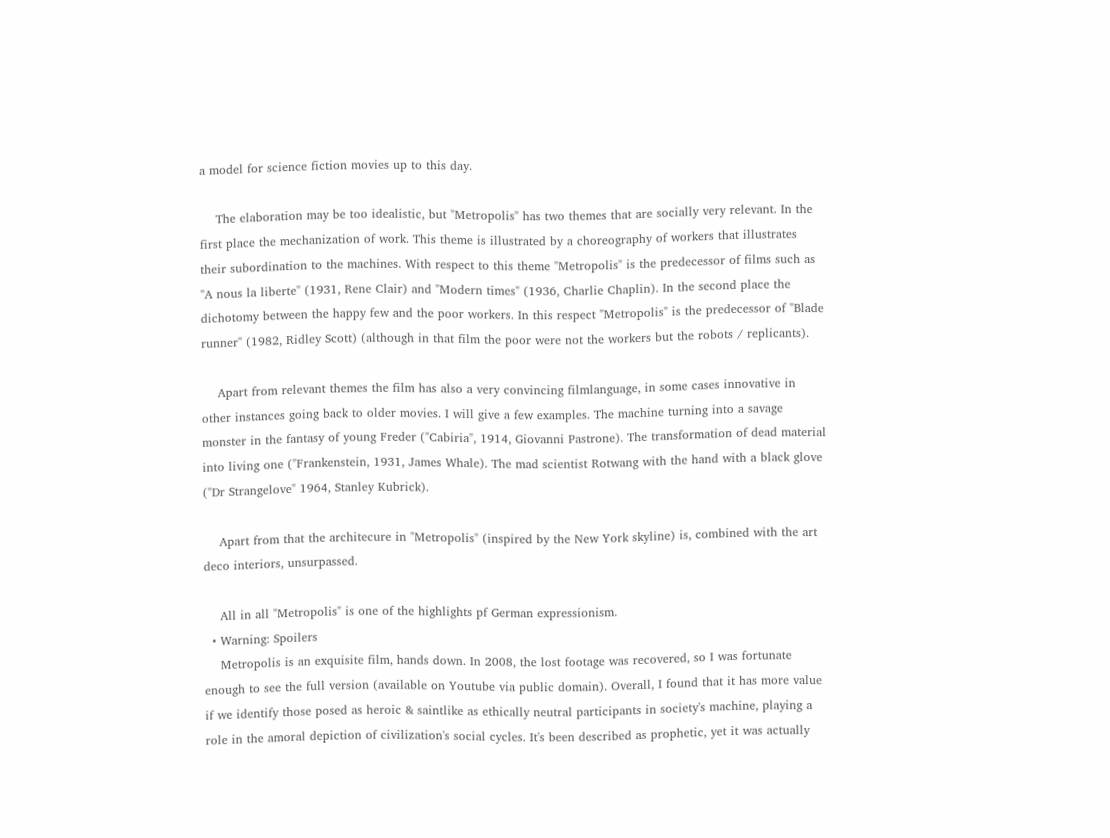a model for science fiction movies up to this day.

    The elaboration may be too idealistic, but "Metropolis" has two themes that are socially very relevant. In the first place the mechanization of work. This theme is illustrated by a choreography of workers that illustrates their subordination to the machines. With respect to this theme "Metropolis" is the predecessor of films such as "A nous la liberte" (1931, Rene Clair) and "Modern times" (1936, Charlie Chaplin). In the second place the dichotomy between the happy few and the poor workers. In this respect "Metropolis" is the predecessor of "Blade runner" (1982, Ridley Scott) (although in that film the poor were not the workers but the robots / replicants).

    Apart from relevant themes the film has also a very convincing filmlanguage, in some cases innovative in other instances going back to older movies. I will give a few examples. The machine turning into a savage monster in the fantasy of young Freder ("Cabiria", 1914, Giovanni Pastrone). The transformation of dead material into living one ("Frankenstein, 1931, James Whale). The mad scientist Rotwang with the hand with a black glove ("Dr Strangelove" 1964, Stanley Kubrick).

    Apart from that the architecure in "Metropolis" (inspired by the New York skyline) is, combined with the art deco interiors, unsurpassed.

    All in all "Metropolis" is one of the highlights pf German expressionism.
  • Warning: Spoilers
    Metropolis is an exquisite film, hands down. In 2008, the lost footage was recovered, so I was fortunate enough to see the full version (available on Youtube via public domain). Overall, I found that it has more value if we identify those posed as heroic & saintlike as ethically neutral participants in society's machine, playing a role in the amoral depiction of civilization's social cycles. It's been described as prophetic, yet it was actually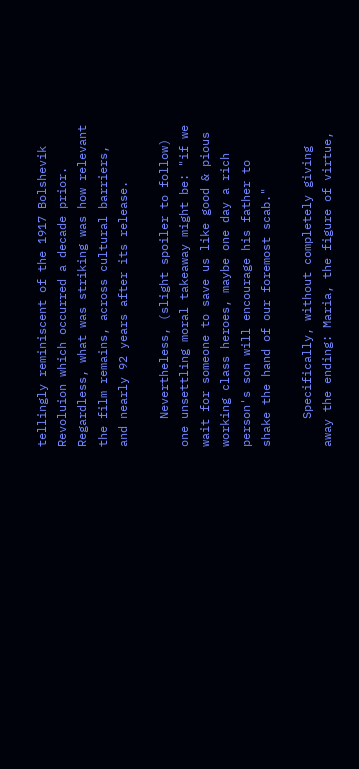tellingly reminiscent of the 1917 Bolshevik Revoluion which occurred a decade prior. Regardless, what was striking was how relevant the film remains, across cultural barriers, and nearly 92 years after its release.

    Nevertheless, (slight spoiler to follow) one unsettling moral takeaway might be: "if we wait for someone to save us like good & pious working class heroes, maybe one day a rich person's son will encourage his father to shake the hand of our foremost scab."

    Specifically, without completely giving away the ending: Maria, the figure of virtue,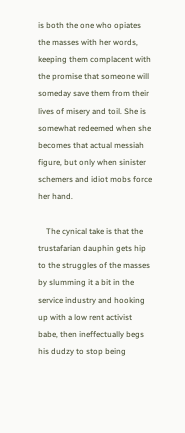is both the one who opiates the masses with her words, keeping them complacent with the promise that someone will someday save them from their lives of misery and toil. She is somewhat redeemed when she becomes that actual messiah figure, but only when sinister schemers and idiot mobs force her hand.

    The cynical take is that the trustafarian dauphin gets hip to the struggles of the masses by slumming it a bit in the service industry and hooking up with a low rent activist babe, then ineffectually begs his dudzy to stop being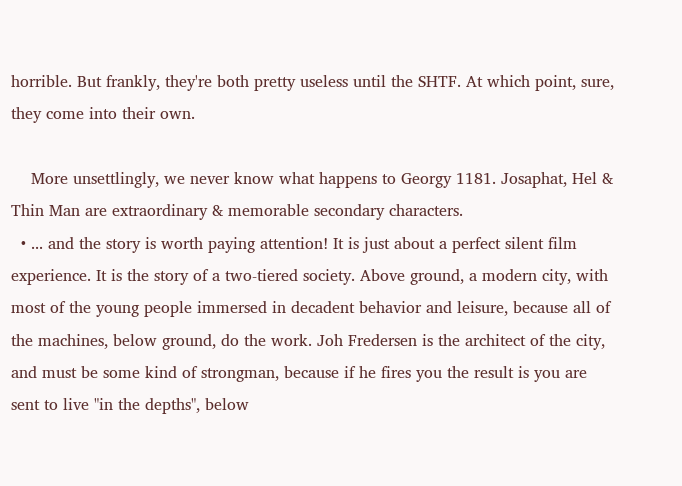horrible. But frankly, they're both pretty useless until the SHTF. At which point, sure, they come into their own.

    More unsettlingly, we never know what happens to Georgy 1181. Josaphat, Hel & Thin Man are extraordinary & memorable secondary characters.
  • ... and the story is worth paying attention! It is just about a perfect silent film experience. It is the story of a two-tiered society. Above ground, a modern city, with most of the young people immersed in decadent behavior and leisure, because all of the machines, below ground, do the work. Joh Fredersen is the architect of the city, and must be some kind of strongman, because if he fires you the result is you are sent to live "in the depths", below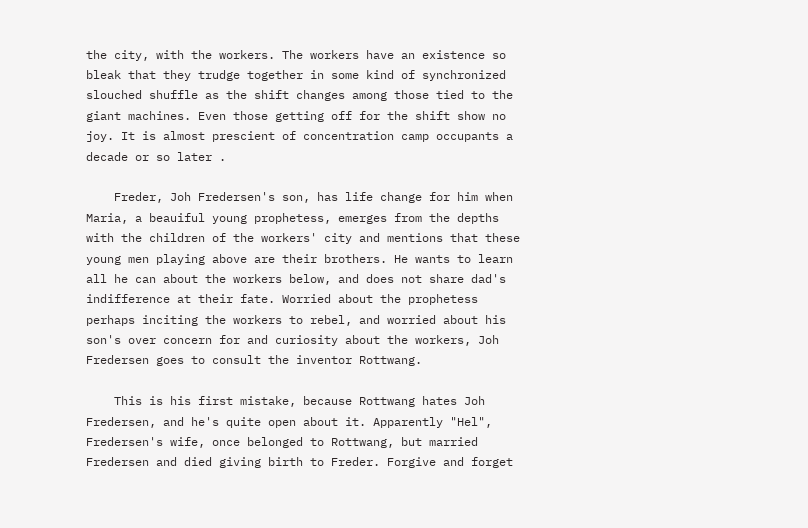the city, with the workers. The workers have an existence so bleak that they trudge together in some kind of synchronized slouched shuffle as the shift changes among those tied to the giant machines. Even those getting off for the shift show no joy. It is almost prescient of concentration camp occupants a decade or so later .

    Freder, Joh Fredersen's son, has life change for him when Maria, a beauiful young prophetess, emerges from the depths with the children of the workers' city and mentions that these young men playing above are their brothers. He wants to learn all he can about the workers below, and does not share dad's indifference at their fate. Worried about the prophetess perhaps inciting the workers to rebel, and worried about his son's over concern for and curiosity about the workers, Joh Fredersen goes to consult the inventor Rottwang.

    This is his first mistake, because Rottwang hates Joh Fredersen, and he's quite open about it. Apparently "Hel", Fredersen's wife, once belonged to Rottwang, but married Fredersen and died giving birth to Freder. Forgive and forget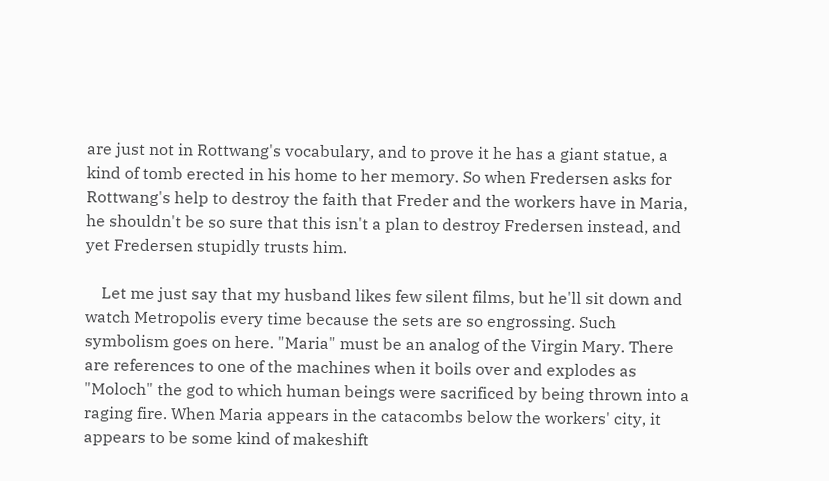are just not in Rottwang's vocabulary, and to prove it he has a giant statue, a kind of tomb erected in his home to her memory. So when Fredersen asks for Rottwang's help to destroy the faith that Freder and the workers have in Maria, he shouldn't be so sure that this isn't a plan to destroy Fredersen instead, and yet Fredersen stupidly trusts him.

    Let me just say that my husband likes few silent films, but he'll sit down and watch Metropolis every time because the sets are so engrossing. Such symbolism goes on here. "Maria" must be an analog of the Virgin Mary. There are references to one of the machines when it boils over and explodes as "Moloch" the god to which human beings were sacrificed by being thrown into a raging fire. When Maria appears in the catacombs below the workers' city, it appears to be some kind of makeshift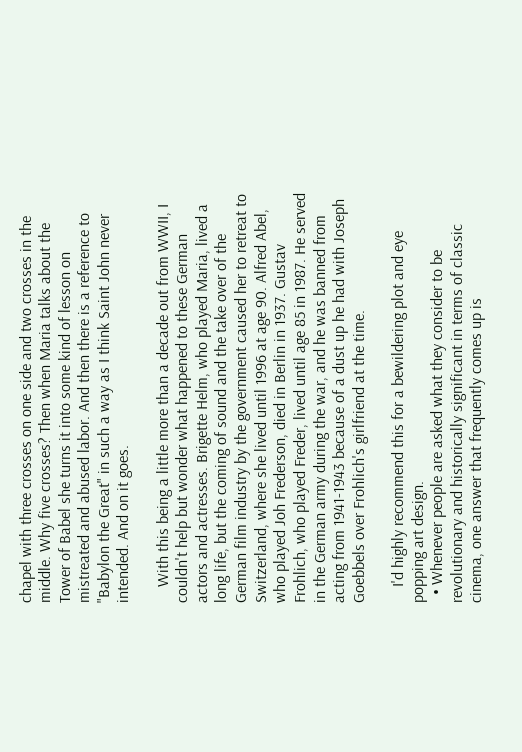chapel with three crosses on one side and two crosses in the middle. Why five crosses? Then when Maria talks about the Tower of Babel she turns it into some kind of lesson on mistreated and abused labor. And then there is a reference to "Babylon the Great" in such a way as I think Saint John never intended. And on it goes.

    With this being a little more than a decade out from WWII, I couldn't help but wonder what happened to these German actors and actresses. Brigette Helm, who played Maria, lived a long life, but the coming of sound and the take over of the German film industry by the government caused her to retreat to Switzerland, where she lived until 1996 at age 90. Alfred Abel, who played Joh Frederson, died in Berlin in 1937. Gustav Frohlich, who played Freder, lived until age 85 in 1987. He served in the German army during the war, and he was banned from acting from 1941-1943 because of a dust up he had with Joseph Goebbels over Frohlich's girlfriend at the time.

    I'd highly recommend this for a bewildering plot and eye popping art design.
  • Whenever people are asked what they consider to be revolutionary and historically significant in terms of classic cinema, one answer that frequently comes up is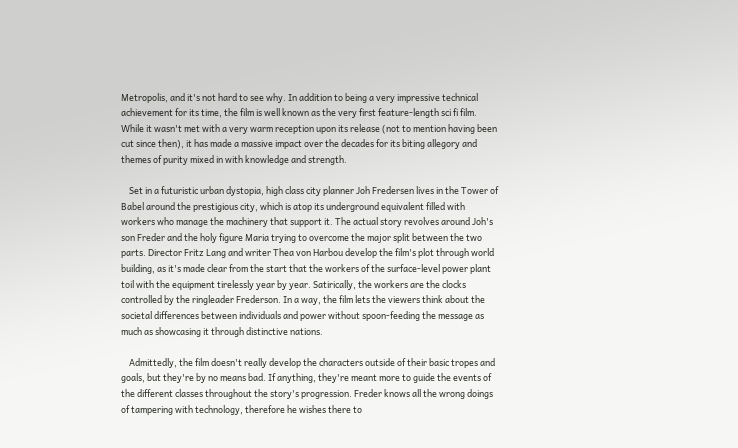Metropolis, and it's not hard to see why. In addition to being a very impressive technical achievement for its time, the film is well known as the very first feature-length sci fi film. While it wasn't met with a very warm reception upon its release (not to mention having been cut since then), it has made a massive impact over the decades for its biting allegory and themes of purity mixed in with knowledge and strength.

    Set in a futuristic urban dystopia, high class city planner Joh Fredersen lives in the Tower of Babel around the prestigious city, which is atop its underground equivalent filled with workers who manage the machinery that support it. The actual story revolves around Joh's son Freder and the holy figure Maria trying to overcome the major split between the two parts. Director Fritz Lang and writer Thea von Harbou develop the film's plot through world building, as it's made clear from the start that the workers of the surface-level power plant toil with the equipment tirelessly year by year. Satirically, the workers are the clocks controlled by the ringleader Frederson. In a way, the film lets the viewers think about the societal differences between individuals and power without spoon-feeding the message as much as showcasing it through distinctive nations.

    Admittedly, the film doesn't really develop the characters outside of their basic tropes and goals, but they're by no means bad. If anything, they're meant more to guide the events of the different classes throughout the story's progression. Freder knows all the wrong doings of tampering with technology, therefore he wishes there to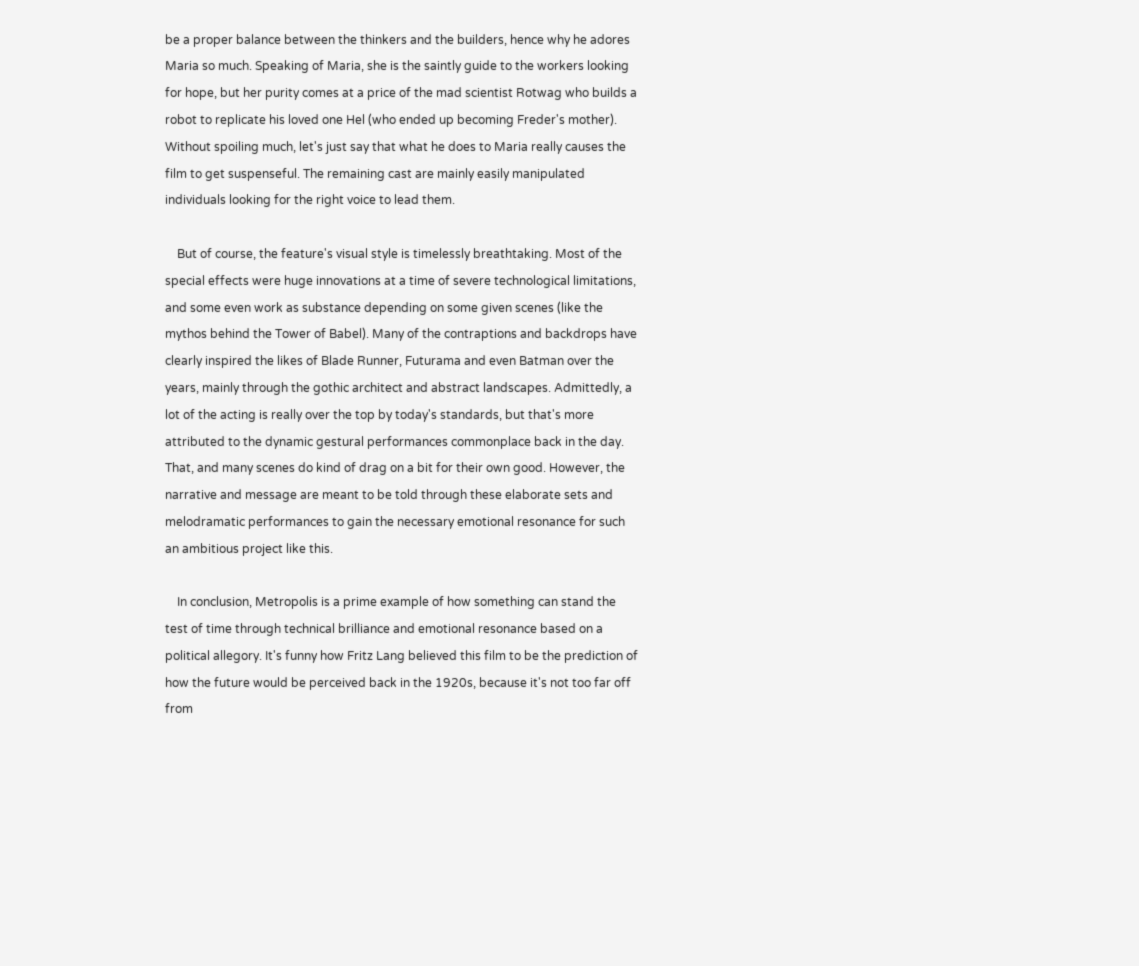be a proper balance between the thinkers and the builders, hence why he adores Maria so much. Speaking of Maria, she is the saintly guide to the workers looking for hope, but her purity comes at a price of the mad scientist Rotwag who builds a robot to replicate his loved one Hel (who ended up becoming Freder's mother). Without spoiling much, let's just say that what he does to Maria really causes the film to get suspenseful. The remaining cast are mainly easily manipulated individuals looking for the right voice to lead them.

    But of course, the feature's visual style is timelessly breathtaking. Most of the special effects were huge innovations at a time of severe technological limitations, and some even work as substance depending on some given scenes (like the mythos behind the Tower of Babel). Many of the contraptions and backdrops have clearly inspired the likes of Blade Runner, Futurama and even Batman over the years, mainly through the gothic architect and abstract landscapes. Admittedly, a lot of the acting is really over the top by today's standards, but that's more attributed to the dynamic gestural performances commonplace back in the day. That, and many scenes do kind of drag on a bit for their own good. However, the narrative and message are meant to be told through these elaborate sets and melodramatic performances to gain the necessary emotional resonance for such an ambitious project like this.

    In conclusion, Metropolis is a prime example of how something can stand the test of time through technical brilliance and emotional resonance based on a political allegory. It's funny how Fritz Lang believed this film to be the prediction of how the future would be perceived back in the 1920s, because it's not too far off from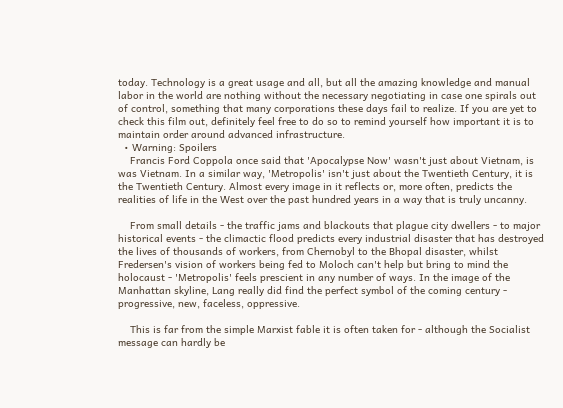today. Technology is a great usage and all, but all the amazing knowledge and manual labor in the world are nothing without the necessary negotiating in case one spirals out of control, something that many corporations these days fail to realize. If you are yet to check this film out, definitely feel free to do so to remind yourself how important it is to maintain order around advanced infrastructure.
  • Warning: Spoilers
    Francis Ford Coppola once said that 'Apocalypse Now' wasn't just about Vietnam, is was Vietnam. In a similar way, 'Metropolis' isn't just about the Twentieth Century, it is the Twentieth Century. Almost every image in it reflects or, more often, predicts the realities of life in the West over the past hundred years in a way that is truly uncanny.

    From small details - the traffic jams and blackouts that plague city dwellers - to major historical events - the climactic flood predicts every industrial disaster that has destroyed the lives of thousands of workers, from Chernobyl to the Bhopal disaster, whilst Fredersen's vision of workers being fed to Moloch can't help but bring to mind the holocaust - 'Metropolis' feels prescient in any number of ways. In the image of the Manhattan skyline, Lang really did find the perfect symbol of the coming century - progressive, new, faceless, oppressive.

    This is far from the simple Marxist fable it is often taken for - although the Socialist message can hardly be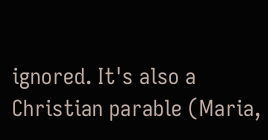ignored. It's also a Christian parable (Maria,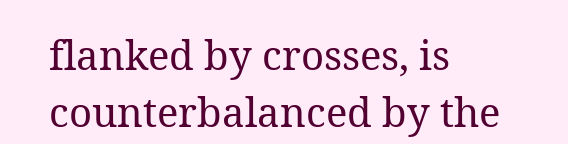flanked by crosses, is counterbalanced by the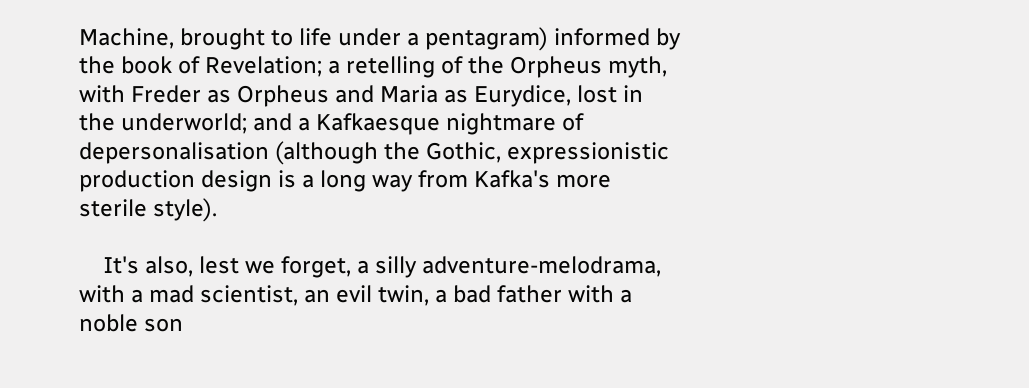Machine, brought to life under a pentagram) informed by the book of Revelation; a retelling of the Orpheus myth, with Freder as Orpheus and Maria as Eurydice, lost in the underworld; and a Kafkaesque nightmare of depersonalisation (although the Gothic, expressionistic production design is a long way from Kafka's more sterile style).

    It's also, lest we forget, a silly adventure-melodrama, with a mad scientist, an evil twin, a bad father with a noble son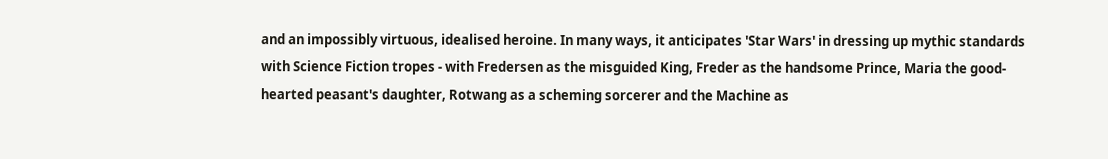and an impossibly virtuous, idealised heroine. In many ways, it anticipates 'Star Wars' in dressing up mythic standards with Science Fiction tropes - with Fredersen as the misguided King, Freder as the handsome Prince, Maria the good-hearted peasant's daughter, Rotwang as a scheming sorcerer and the Machine as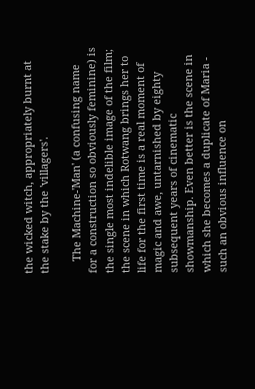the wicked witch, appropriately burnt at the stake by the 'villagers'.

    The Machine-'Man' (a confusing name for a construction so obviously feminine) is the single most indelible image of the film; the scene in which Rotwang brings her to life for the first time is a real moment of magic and awe, untarnished by eighty subsequent years of cinematic showmanship. Even better is the scene in which she becomes a duplicate of Maria - such an obvious influence on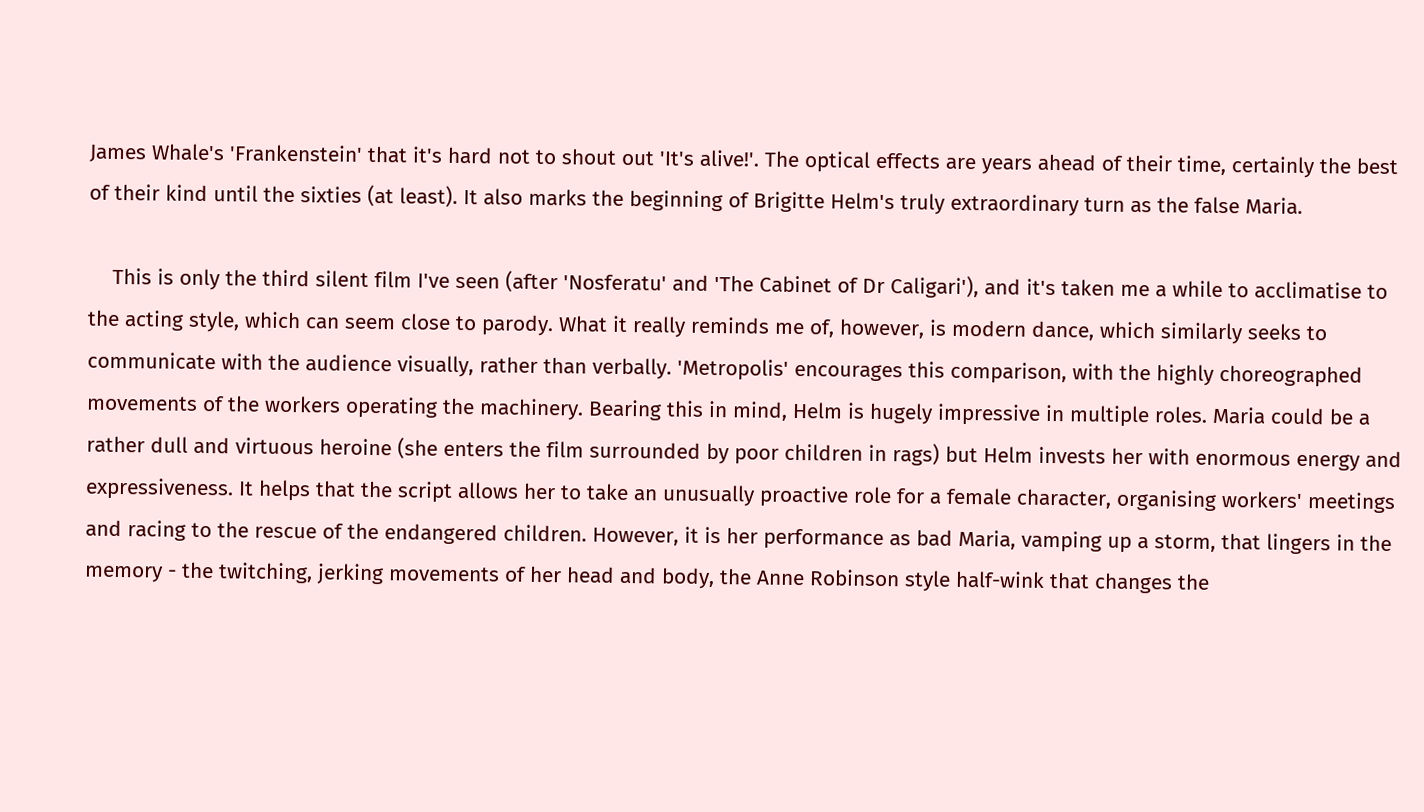James Whale's 'Frankenstein' that it's hard not to shout out 'It's alive!'. The optical effects are years ahead of their time, certainly the best of their kind until the sixties (at least). It also marks the beginning of Brigitte Helm's truly extraordinary turn as the false Maria.

    This is only the third silent film I've seen (after 'Nosferatu' and 'The Cabinet of Dr Caligari'), and it's taken me a while to acclimatise to the acting style, which can seem close to parody. What it really reminds me of, however, is modern dance, which similarly seeks to communicate with the audience visually, rather than verbally. 'Metropolis' encourages this comparison, with the highly choreographed movements of the workers operating the machinery. Bearing this in mind, Helm is hugely impressive in multiple roles. Maria could be a rather dull and virtuous heroine (she enters the film surrounded by poor children in rags) but Helm invests her with enormous energy and expressiveness. It helps that the script allows her to take an unusually proactive role for a female character, organising workers' meetings and racing to the rescue of the endangered children. However, it is her performance as bad Maria, vamping up a storm, that lingers in the memory - the twitching, jerking movements of her head and body, the Anne Robinson style half-wink that changes the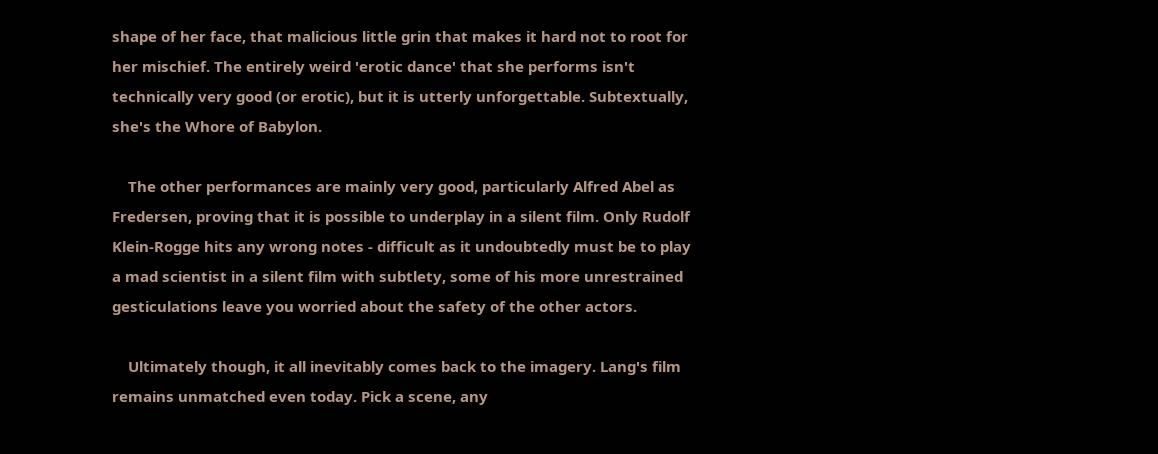shape of her face, that malicious little grin that makes it hard not to root for her mischief. The entirely weird 'erotic dance' that she performs isn't technically very good (or erotic), but it is utterly unforgettable. Subtextually, she's the Whore of Babylon.

    The other performances are mainly very good, particularly Alfred Abel as Fredersen, proving that it is possible to underplay in a silent film. Only Rudolf Klein-Rogge hits any wrong notes - difficult as it undoubtedly must be to play a mad scientist in a silent film with subtlety, some of his more unrestrained gesticulations leave you worried about the safety of the other actors.

    Ultimately though, it all inevitably comes back to the imagery. Lang's film remains unmatched even today. Pick a scene, any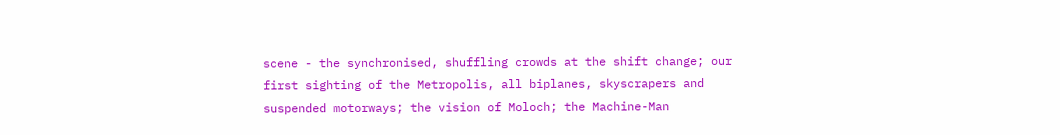scene - the synchronised, shuffling crowds at the shift change; our first sighting of the Metropolis, all biplanes, skyscrapers and suspended motorways; the vision of Moloch; the Machine-Man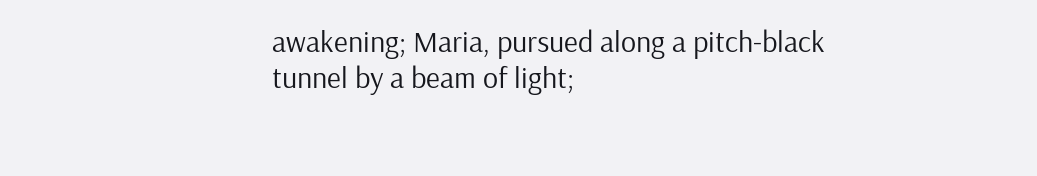awakening; Maria, pursued along a pitch-black tunnel by a beam of light;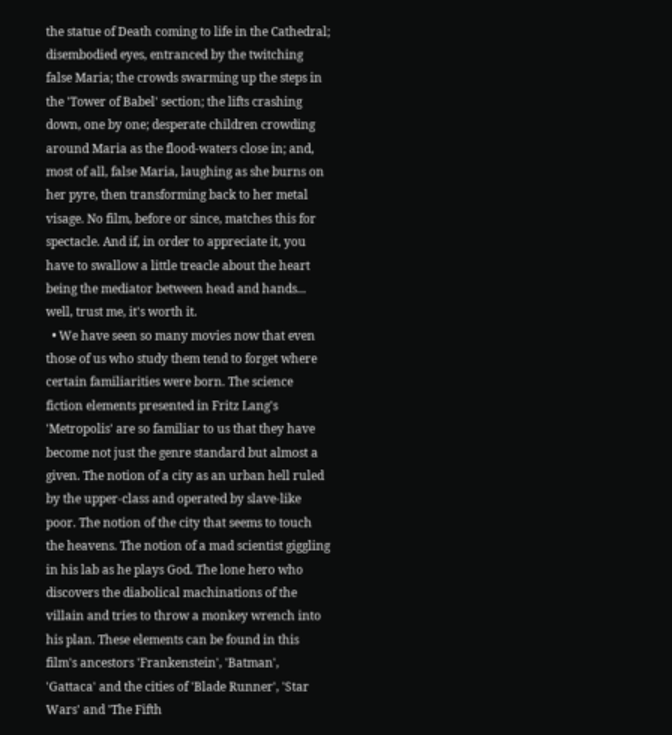the statue of Death coming to life in the Cathedral; disembodied eyes, entranced by the twitching false Maria; the crowds swarming up the steps in the 'Tower of Babel' section; the lifts crashing down, one by one; desperate children crowding around Maria as the flood-waters close in; and, most of all, false Maria, laughing as she burns on her pyre, then transforming back to her metal visage. No film, before or since, matches this for spectacle. And if, in order to appreciate it, you have to swallow a little treacle about the heart being the mediator between head and hands... well, trust me, it's worth it.
  • We have seen so many movies now that even those of us who study them tend to forget where certain familiarities were born. The science fiction elements presented in Fritz Lang's 'Metropolis' are so familiar to us that they have become not just the genre standard but almost a given. The notion of a city as an urban hell ruled by the upper-class and operated by slave-like poor. The notion of the city that seems to touch the heavens. The notion of a mad scientist giggling in his lab as he plays God. The lone hero who discovers the diabolical machinations of the villain and tries to throw a monkey wrench into his plan. These elements can be found in this film's ancestors 'Frankenstein', 'Batman', 'Gattaca' and the cities of 'Blade Runner', 'Star Wars' and 'The Fifth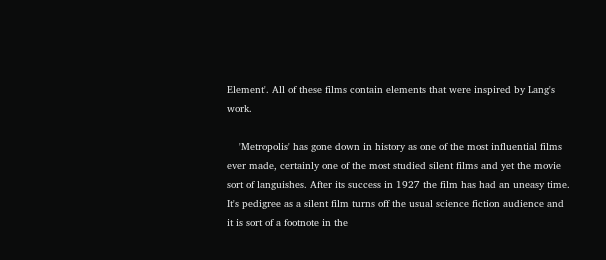Element'. All of these films contain elements that were inspired by Lang's work.

    'Metropolis' has gone down in history as one of the most influential films ever made, certainly one of the most studied silent films and yet the movie sort of languishes. After its success in 1927 the film has had an uneasy time. It's pedigree as a silent film turns off the usual science fiction audience and it is sort of a footnote in the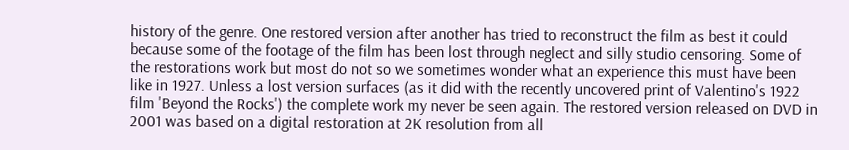history of the genre. One restored version after another has tried to reconstruct the film as best it could because some of the footage of the film has been lost through neglect and silly studio censoring. Some of the restorations work but most do not so we sometimes wonder what an experience this must have been like in 1927. Unless a lost version surfaces (as it did with the recently uncovered print of Valentino's 1922 film 'Beyond the Rocks') the complete work my never be seen again. The restored version released on DVD in 2001 was based on a digital restoration at 2K resolution from all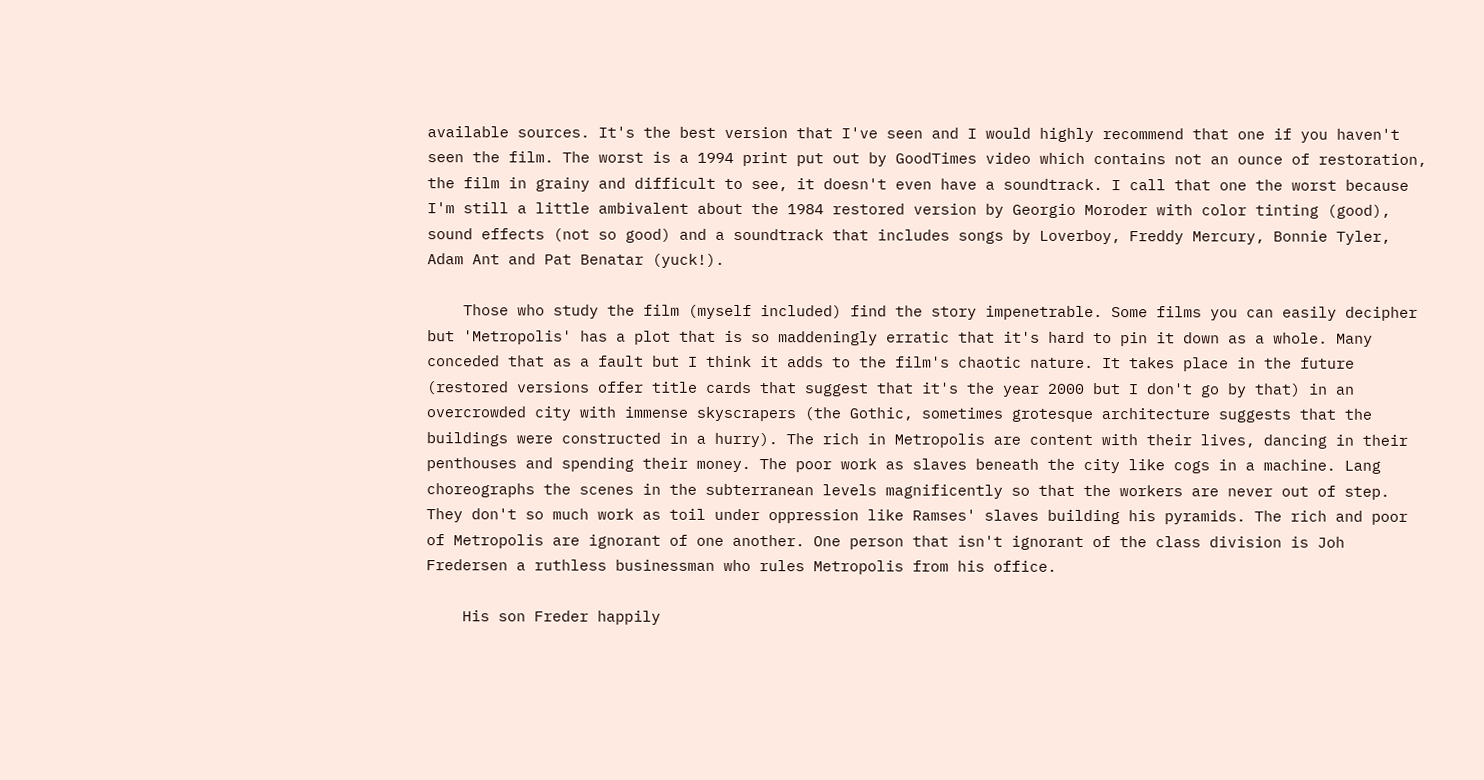available sources. It's the best version that I've seen and I would highly recommend that one if you haven't seen the film. The worst is a 1994 print put out by GoodTimes video which contains not an ounce of restoration, the film in grainy and difficult to see, it doesn't even have a soundtrack. I call that one the worst because I'm still a little ambivalent about the 1984 restored version by Georgio Moroder with color tinting (good), sound effects (not so good) and a soundtrack that includes songs by Loverboy, Freddy Mercury, Bonnie Tyler, Adam Ant and Pat Benatar (yuck!).

    Those who study the film (myself included) find the story impenetrable. Some films you can easily decipher but 'Metropolis' has a plot that is so maddeningly erratic that it's hard to pin it down as a whole. Many conceded that as a fault but I think it adds to the film's chaotic nature. It takes place in the future (restored versions offer title cards that suggest that it's the year 2000 but I don't go by that) in an overcrowded city with immense skyscrapers (the Gothic, sometimes grotesque architecture suggests that the buildings were constructed in a hurry). The rich in Metropolis are content with their lives, dancing in their penthouses and spending their money. The poor work as slaves beneath the city like cogs in a machine. Lang choreographs the scenes in the subterranean levels magnificently so that the workers are never out of step. They don't so much work as toil under oppression like Ramses' slaves building his pyramids. The rich and poor of Metropolis are ignorant of one another. One person that isn't ignorant of the class division is Joh Fredersen a ruthless businessman who rules Metropolis from his office.

    His son Freder happily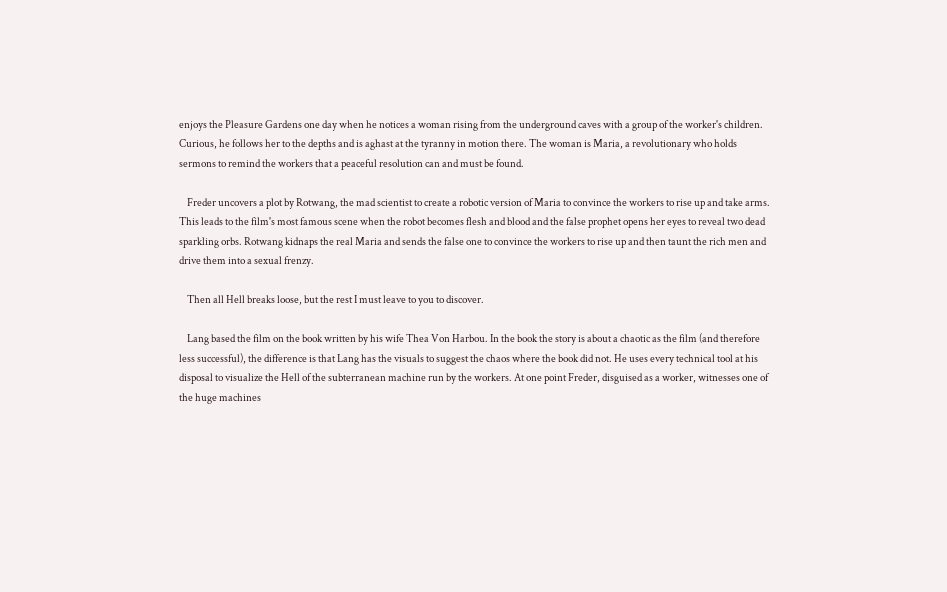enjoys the Pleasure Gardens one day when he notices a woman rising from the underground caves with a group of the worker's children. Curious, he follows her to the depths and is aghast at the tyranny in motion there. The woman is Maria, a revolutionary who holds sermons to remind the workers that a peaceful resolution can and must be found.

    Freder uncovers a plot by Rotwang, the mad scientist to create a robotic version of Maria to convince the workers to rise up and take arms. This leads to the film's most famous scene when the robot becomes flesh and blood and the false prophet opens her eyes to reveal two dead sparkling orbs. Rotwang kidnaps the real Maria and sends the false one to convince the workers to rise up and then taunt the rich men and drive them into a sexual frenzy.

    Then all Hell breaks loose, but the rest I must leave to you to discover.

    Lang based the film on the book written by his wife Thea Von Harbou. In the book the story is about a chaotic as the film (and therefore less successful), the difference is that Lang has the visuals to suggest the chaos where the book did not. He uses every technical tool at his disposal to visualize the Hell of the subterranean machine run by the workers. At one point Freder, disguised as a worker, witnesses one of the huge machines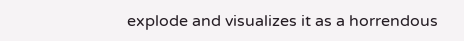explode and visualizes it as a horrendous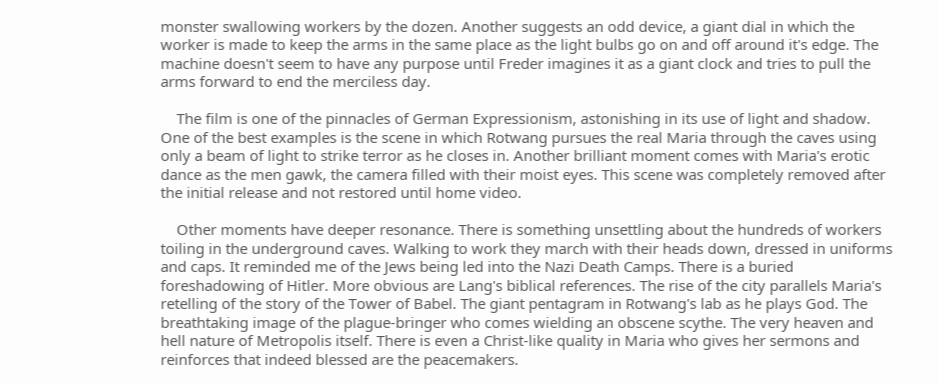monster swallowing workers by the dozen. Another suggests an odd device, a giant dial in which the worker is made to keep the arms in the same place as the light bulbs go on and off around it's edge. The machine doesn't seem to have any purpose until Freder imagines it as a giant clock and tries to pull the arms forward to end the merciless day.

    The film is one of the pinnacles of German Expressionism, astonishing in its use of light and shadow. One of the best examples is the scene in which Rotwang pursues the real Maria through the caves using only a beam of light to strike terror as he closes in. Another brilliant moment comes with Maria's erotic dance as the men gawk, the camera filled with their moist eyes. This scene was completely removed after the initial release and not restored until home video.

    Other moments have deeper resonance. There is something unsettling about the hundreds of workers toiling in the underground caves. Walking to work they march with their heads down, dressed in uniforms and caps. It reminded me of the Jews being led into the Nazi Death Camps. There is a buried foreshadowing of Hitler. More obvious are Lang's biblical references. The rise of the city parallels Maria's retelling of the story of the Tower of Babel. The giant pentagram in Rotwang's lab as he plays God. The breathtaking image of the plague-bringer who comes wielding an obscene scythe. The very heaven and hell nature of Metropolis itself. There is even a Christ-like quality in Maria who gives her sermons and reinforces that indeed blessed are the peacemakers.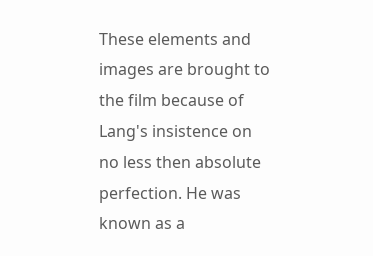These elements and images are brought to the film because of Lang's insistence on no less then absolute perfection. He was known as a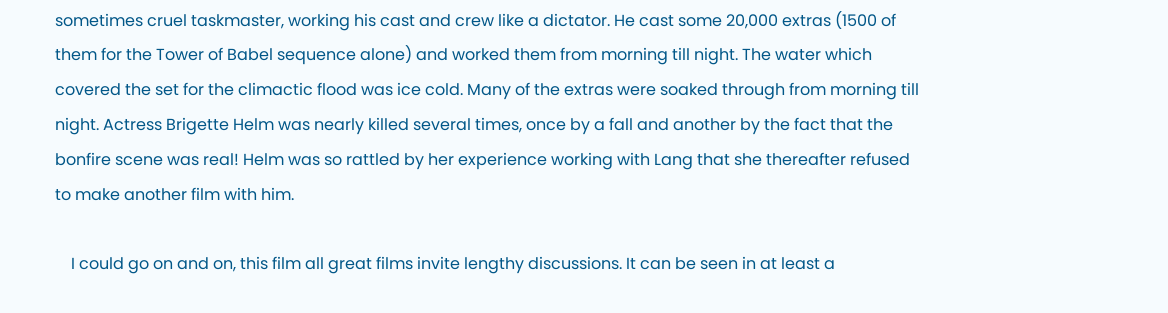sometimes cruel taskmaster, working his cast and crew like a dictator. He cast some 20,000 extras (1500 of them for the Tower of Babel sequence alone) and worked them from morning till night. The water which covered the set for the climactic flood was ice cold. Many of the extras were soaked through from morning till night. Actress Brigette Helm was nearly killed several times, once by a fall and another by the fact that the bonfire scene was real! Helm was so rattled by her experience working with Lang that she thereafter refused to make another film with him.

    I could go on and on, this film all great films invite lengthy discussions. It can be seen in at least a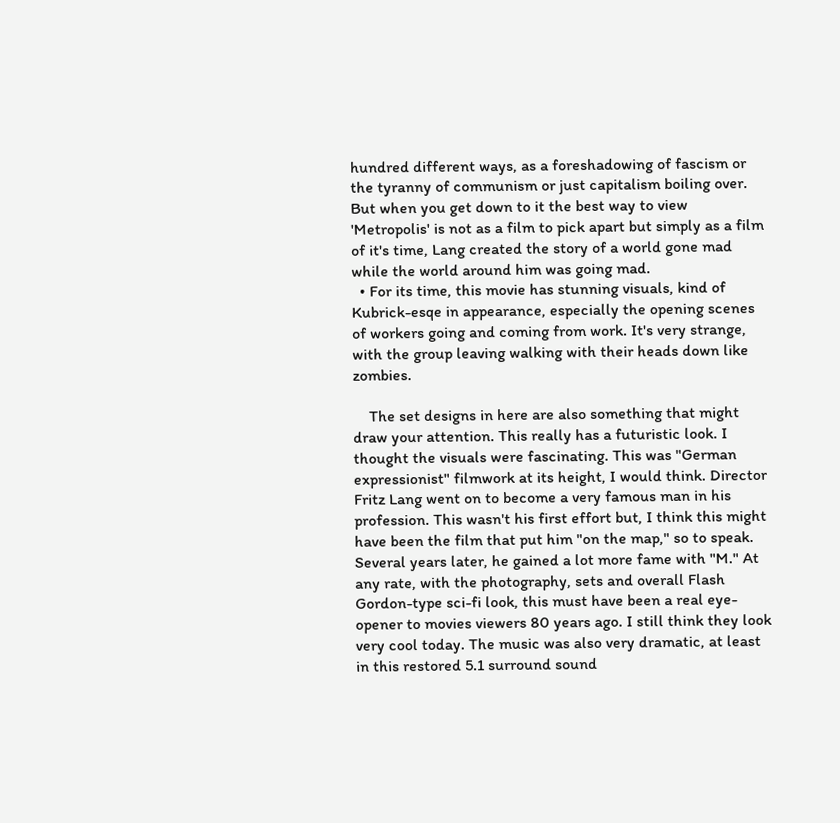hundred different ways, as a foreshadowing of fascism or the tyranny of communism or just capitalism boiling over. But when you get down to it the best way to view 'Metropolis' is not as a film to pick apart but simply as a film of it's time, Lang created the story of a world gone mad while the world around him was going mad.
  • For its time, this movie has stunning visuals, kind of Kubrick-esqe in appearance, especially the opening scenes of workers going and coming from work. It's very strange, with the group leaving walking with their heads down like zombies.

    The set designs in here are also something that might draw your attention. This really has a futuristic look. I thought the visuals were fascinating. This was "German expressionist" filmwork at its height, I would think. Director Fritz Lang went on to become a very famous man in his profession. This wasn't his first effort but, I think this might have been the film that put him "on the map," so to speak. Several years later, he gained a lot more fame with "M." At any rate, with the photography, sets and overall Flash Gordon-type sci-fi look, this must have been a real eye-opener to movies viewers 80 years ago. I still think they look very cool today. The music was also very dramatic, at least in this restored 5.1 surround sound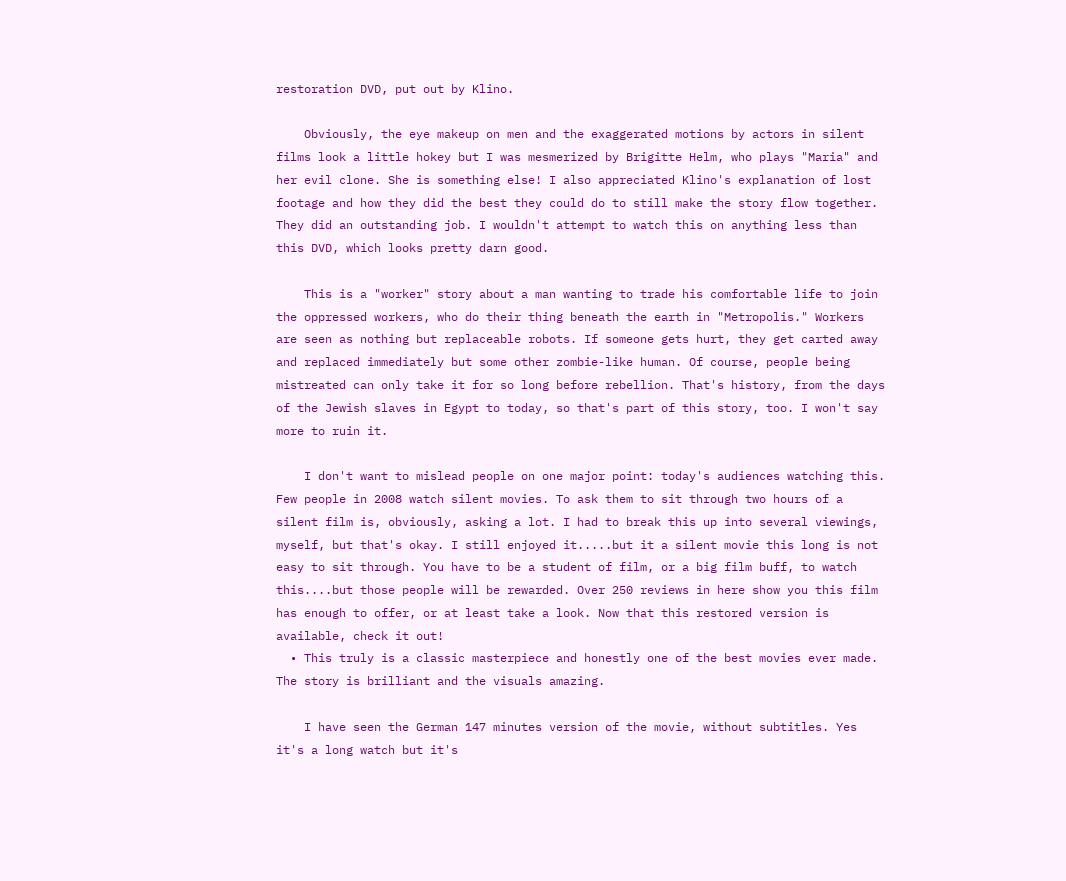restoration DVD, put out by Klino.

    Obviously, the eye makeup on men and the exaggerated motions by actors in silent films look a little hokey but I was mesmerized by Brigitte Helm, who plays "Maria" and her evil clone. She is something else! I also appreciated Klino's explanation of lost footage and how they did the best they could do to still make the story flow together. They did an outstanding job. I wouldn't attempt to watch this on anything less than this DVD, which looks pretty darn good.

    This is a "worker" story about a man wanting to trade his comfortable life to join the oppressed workers, who do their thing beneath the earth in "Metropolis." Workers are seen as nothing but replaceable robots. If someone gets hurt, they get carted away and replaced immediately but some other zombie-like human. Of course, people being mistreated can only take it for so long before rebellion. That's history, from the days of the Jewish slaves in Egypt to today, so that's part of this story, too. I won't say more to ruin it.

    I don't want to mislead people on one major point: today's audiences watching this. Few people in 2008 watch silent movies. To ask them to sit through two hours of a silent film is, obviously, asking a lot. I had to break this up into several viewings, myself, but that's okay. I still enjoyed it.....but it a silent movie this long is not easy to sit through. You have to be a student of film, or a big film buff, to watch this....but those people will be rewarded. Over 250 reviews in here show you this film has enough to offer, or at least take a look. Now that this restored version is available, check it out!
  • This truly is a classic masterpiece and honestly one of the best movies ever made. The story is brilliant and the visuals amazing.

    I have seen the German 147 minutes version of the movie, without subtitles. Yes it's a long watch but it's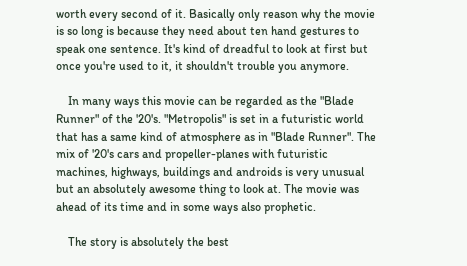worth every second of it. Basically only reason why the movie is so long is because they need about ten hand gestures to speak one sentence. It's kind of dreadful to look at first but once you're used to it, it shouldn't trouble you anymore.

    In many ways this movie can be regarded as the "Blade Runner" of the '20's. "Metropolis" is set in a futuristic world that has a same kind of atmosphere as in "Blade Runner". The mix of '20's cars and propeller-planes with futuristic machines, highways, buildings and androids is very unusual but an absolutely awesome thing to look at. The movie was ahead of its time and in some ways also prophetic.

    The story is absolutely the best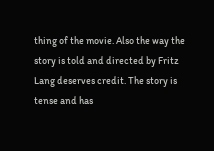thing of the movie. Also the way the story is told and directed by Fritz Lang deserves credit. The story is tense and has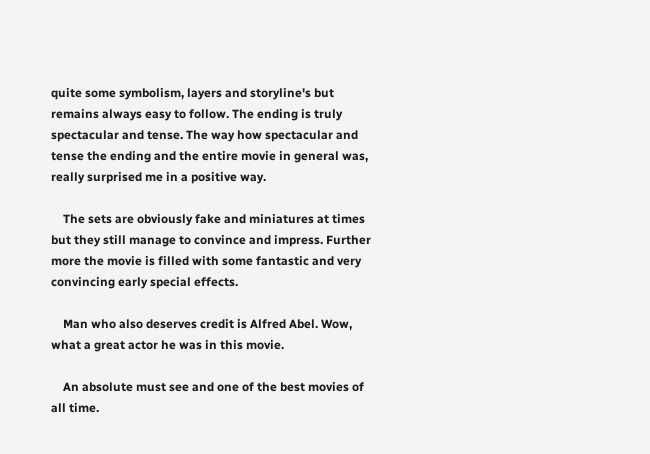quite some symbolism, layers and storyline's but remains always easy to follow. The ending is truly spectacular and tense. The way how spectacular and tense the ending and the entire movie in general was, really surprised me in a positive way.

    The sets are obviously fake and miniatures at times but they still manage to convince and impress. Further more the movie is filled with some fantastic and very convincing early special effects.

    Man who also deserves credit is Alfred Abel. Wow, what a great actor he was in this movie.

    An absolute must see and one of the best movies of all time.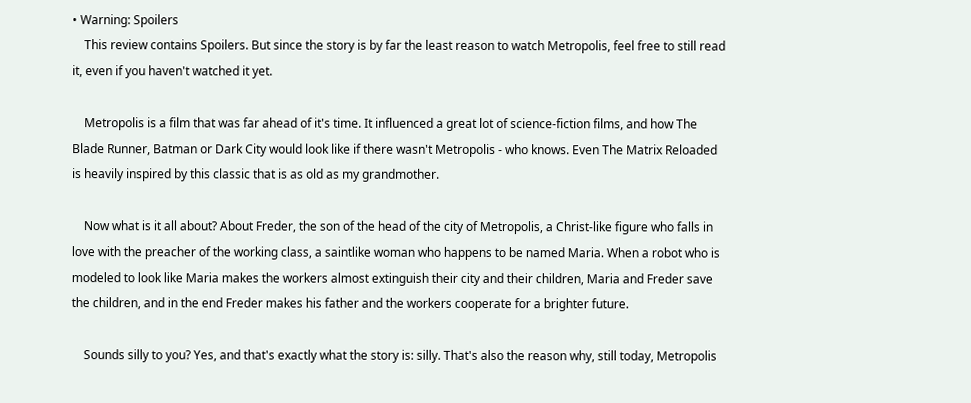• Warning: Spoilers
    This review contains Spoilers. But since the story is by far the least reason to watch Metropolis, feel free to still read it, even if you haven't watched it yet.

    Metropolis is a film that was far ahead of it's time. It influenced a great lot of science-fiction films, and how The Blade Runner, Batman or Dark City would look like if there wasn't Metropolis - who knows. Even The Matrix Reloaded is heavily inspired by this classic that is as old as my grandmother.

    Now what is it all about? About Freder, the son of the head of the city of Metropolis, a Christ-like figure who falls in love with the preacher of the working class, a saintlike woman who happens to be named Maria. When a robot who is modeled to look like Maria makes the workers almost extinguish their city and their children, Maria and Freder save the children, and in the end Freder makes his father and the workers cooperate for a brighter future.

    Sounds silly to you? Yes, and that's exactly what the story is: silly. That's also the reason why, still today, Metropolis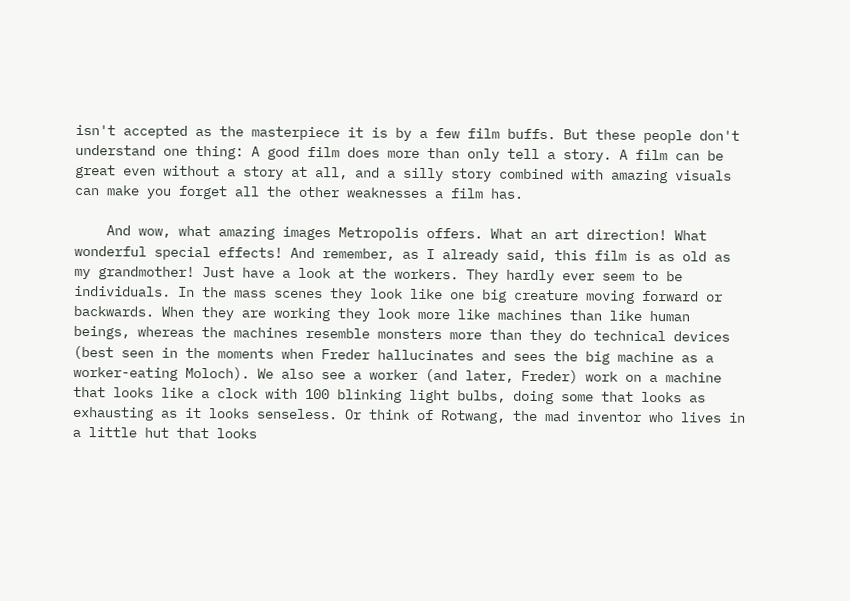isn't accepted as the masterpiece it is by a few film buffs. But these people don't understand one thing: A good film does more than only tell a story. A film can be great even without a story at all, and a silly story combined with amazing visuals can make you forget all the other weaknesses a film has.

    And wow, what amazing images Metropolis offers. What an art direction! What wonderful special effects! And remember, as I already said, this film is as old as my grandmother! Just have a look at the workers. They hardly ever seem to be individuals. In the mass scenes they look like one big creature moving forward or backwards. When they are working they look more like machines than like human beings, whereas the machines resemble monsters more than they do technical devices (best seen in the moments when Freder hallucinates and sees the big machine as a worker-eating Moloch). We also see a worker (and later, Freder) work on a machine that looks like a clock with 100 blinking light bulbs, doing some that looks as exhausting as it looks senseless. Or think of Rotwang, the mad inventor who lives in a little hut that looks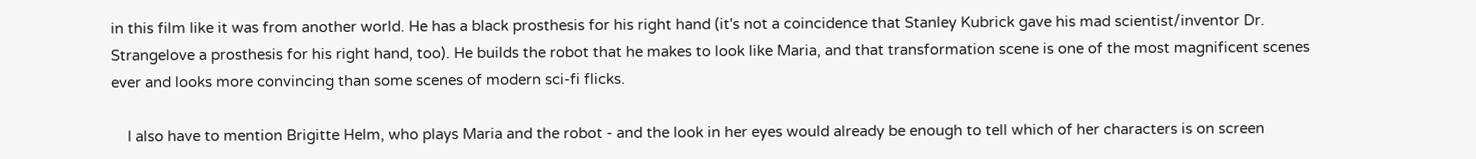in this film like it was from another world. He has a black prosthesis for his right hand (it's not a coincidence that Stanley Kubrick gave his mad scientist/inventor Dr. Strangelove a prosthesis for his right hand, too). He builds the robot that he makes to look like Maria, and that transformation scene is one of the most magnificent scenes ever and looks more convincing than some scenes of modern sci-fi flicks.

    I also have to mention Brigitte Helm, who plays Maria and the robot - and the look in her eyes would already be enough to tell which of her characters is on screen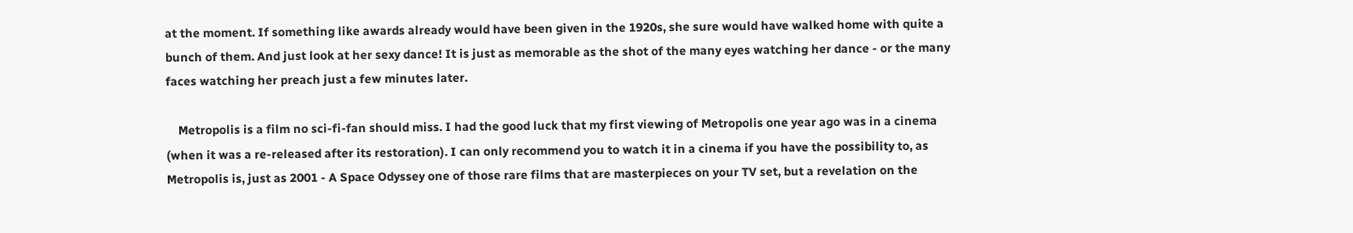at the moment. If something like awards already would have been given in the 1920s, she sure would have walked home with quite a bunch of them. And just look at her sexy dance! It is just as memorable as the shot of the many eyes watching her dance - or the many faces watching her preach just a few minutes later.

    Metropolis is a film no sci-fi-fan should miss. I had the good luck that my first viewing of Metropolis one year ago was in a cinema (when it was a re-released after its restoration). I can only recommend you to watch it in a cinema if you have the possibility to, as Metropolis is, just as 2001 - A Space Odyssey one of those rare films that are masterpieces on your TV set, but a revelation on the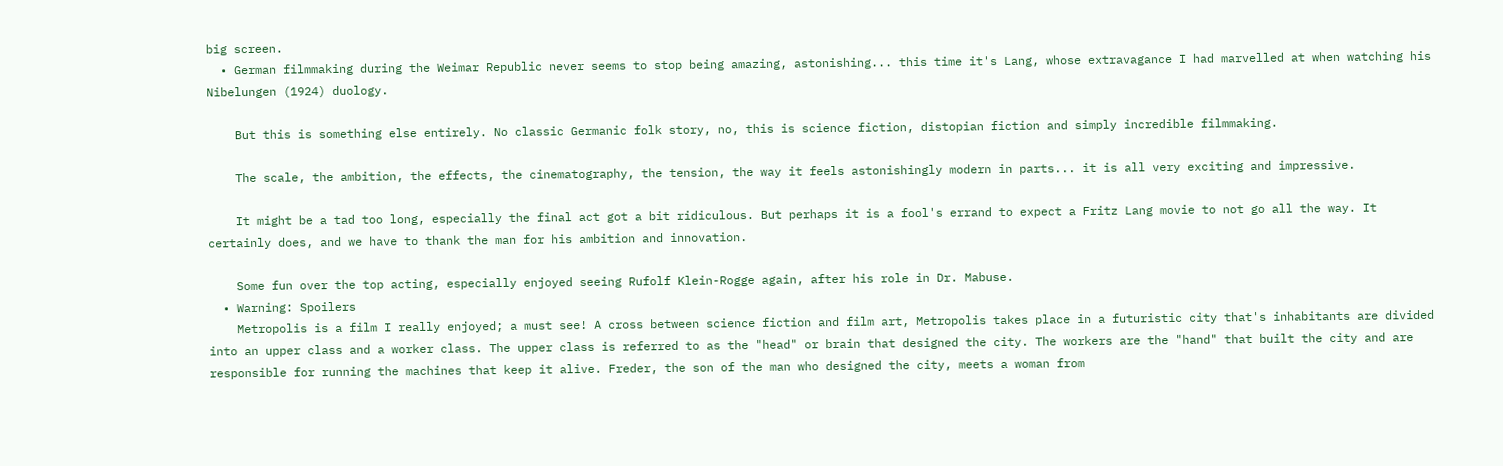big screen.
  • German filmmaking during the Weimar Republic never seems to stop being amazing, astonishing... this time it's Lang, whose extravagance I had marvelled at when watching his Nibelungen (1924) duology.

    But this is something else entirely. No classic Germanic folk story, no, this is science fiction, distopian fiction and simply incredible filmmaking.

    The scale, the ambition, the effects, the cinematography, the tension, the way it feels astonishingly modern in parts... it is all very exciting and impressive.

    It might be a tad too long, especially the final act got a bit ridiculous. But perhaps it is a fool's errand to expect a Fritz Lang movie to not go all the way. It certainly does, and we have to thank the man for his ambition and innovation.

    Some fun over the top acting, especially enjoyed seeing Rufolf Klein-Rogge again, after his role in Dr. Mabuse.
  • Warning: Spoilers
    Metropolis is a film I really enjoyed; a must see! A cross between science fiction and film art, Metropolis takes place in a futuristic city that's inhabitants are divided into an upper class and a worker class. The upper class is referred to as the "head" or brain that designed the city. The workers are the "hand" that built the city and are responsible for running the machines that keep it alive. Freder, the son of the man who designed the city, meets a woman from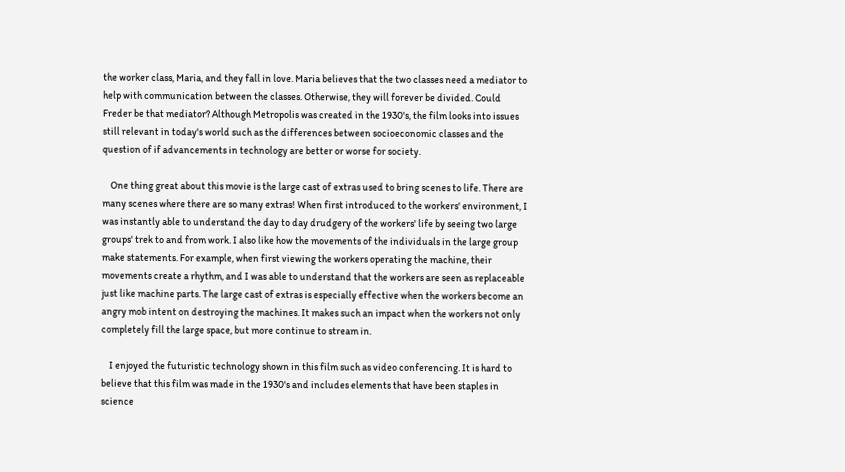the worker class, Maria, and they fall in love. Maria believes that the two classes need a mediator to help with communication between the classes. Otherwise, they will forever be divided. Could Freder be that mediator? Although Metropolis was created in the 1930's, the film looks into issues still relevant in today's world such as the differences between socioeconomic classes and the question of if advancements in technology are better or worse for society.

    One thing great about this movie is the large cast of extras used to bring scenes to life. There are many scenes where there are so many extras! When first introduced to the workers' environment, I was instantly able to understand the day to day drudgery of the workers' life by seeing two large groups' trek to and from work. I also like how the movements of the individuals in the large group make statements. For example, when first viewing the workers operating the machine, their movements create a rhythm, and I was able to understand that the workers are seen as replaceable just like machine parts. The large cast of extras is especially effective when the workers become an angry mob intent on destroying the machines. It makes such an impact when the workers not only completely fill the large space, but more continue to stream in.

    I enjoyed the futuristic technology shown in this film such as video conferencing. It is hard to believe that this film was made in the 1930's and includes elements that have been staples in science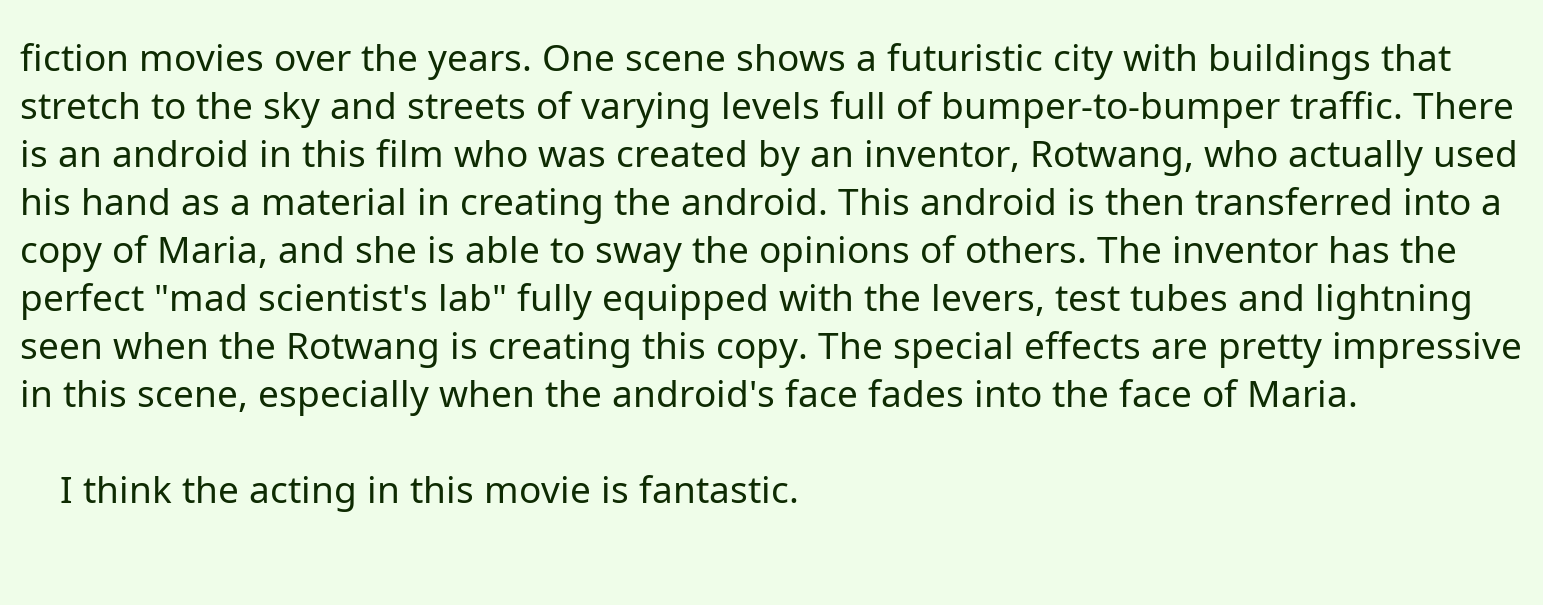fiction movies over the years. One scene shows a futuristic city with buildings that stretch to the sky and streets of varying levels full of bumper-to-bumper traffic. There is an android in this film who was created by an inventor, Rotwang, who actually used his hand as a material in creating the android. This android is then transferred into a copy of Maria, and she is able to sway the opinions of others. The inventor has the perfect "mad scientist's lab" fully equipped with the levers, test tubes and lightning seen when the Rotwang is creating this copy. The special effects are pretty impressive in this scene, especially when the android's face fades into the face of Maria.

    I think the acting in this movie is fantastic.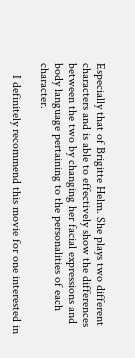Especially that of Brigitte Helm. She plays two different characters and is able to effectively show the differences between the two by changing her facial expressions and body language pertaining to the personalities of each character.

    I definitely recommend this movie for one interested in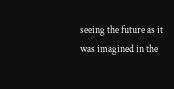seeing the future as it was imagined in the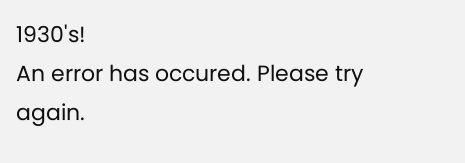1930's!
An error has occured. Please try again.